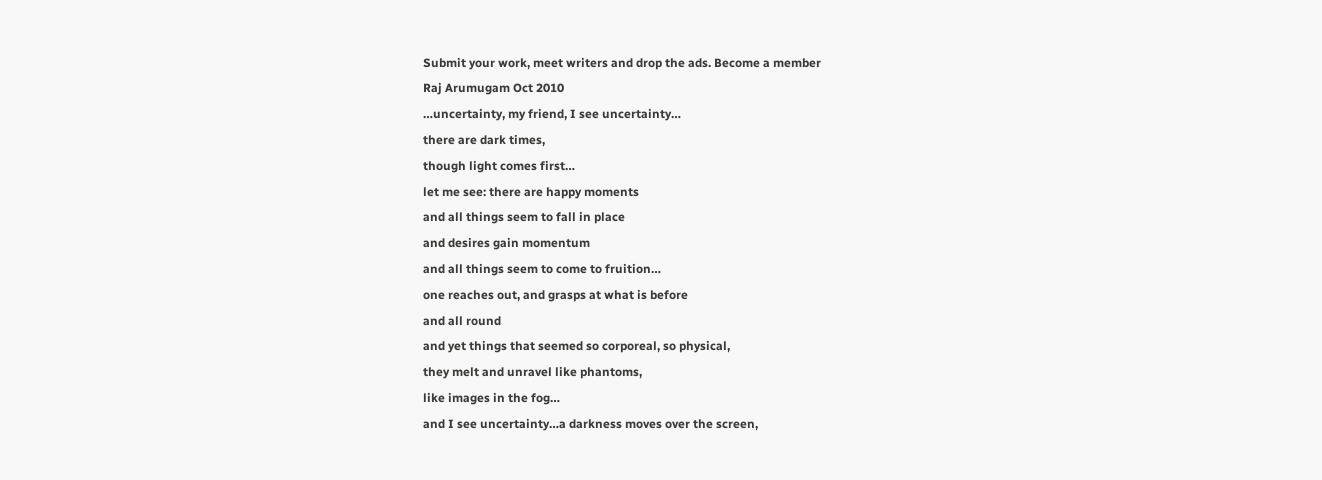Submit your work, meet writers and drop the ads. Become a member
Raj Arumugam Oct 2010
…uncertainty, my friend, I see uncertainty…
there are dark times,
though light comes first…
let me see: there are happy moments
and all things seem to fall in place
and desires gain momentum
and all things seem to come to fruition…
one reaches out, and grasps at what is before
and all round
and yet things that seemed so corporeal, so physical,
they melt and unravel like phantoms,
like images in the fog…
and I see uncertainty…a darkness moves over the screen,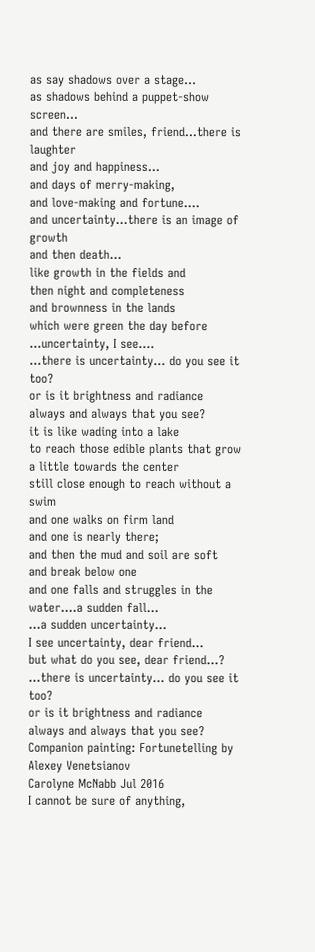as say shadows over a stage…
as shadows behind a puppet-show screen…
and there are smiles, friend…there is laughter
and joy and happiness…
and days of merry-making,
and love-making and fortune….
and uncertainty…there is an image of growth
and then death…
like growth in the fields and
then night and completeness
and brownness in the lands
which were green the day before …uncertainty, I see….
…there is uncertainty… do you see it too?
or is it brightness and radiance
always and always that you see?
it is like wading into a lake
to reach those edible plants that grow
a little towards the center
still close enough to reach without a swim
and one walks on firm land
and one is nearly there;
and then the mud and soil are soft
and break below one
and one falls and struggles in the water….a sudden fall...
...a sudden uncertainty…
I see uncertainty, dear friend…
but what do you see, dear friend…?
…there is uncertainty… do you see it too?
or is it brightness and radiance
always and always that you see?
Companion painting: Fortunetelling by Alexey Venetsianov
Carolyne McNabb Jul 2016
I cannot be sure of anything,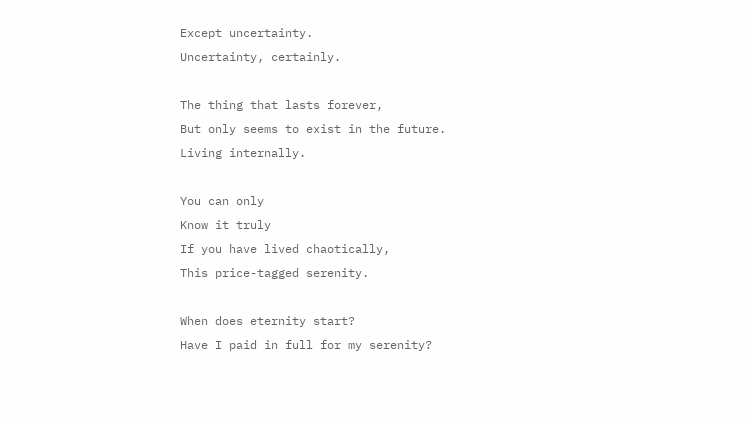Except uncertainty.
Uncertainty, certainly.

The thing that lasts forever,
But only seems to exist in the future.
Living internally.

You can only
Know it truly
If you have lived chaotically,
This price-tagged serenity.

When does eternity start?
Have I paid in full for my serenity?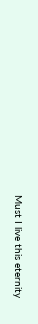Must I live this eternity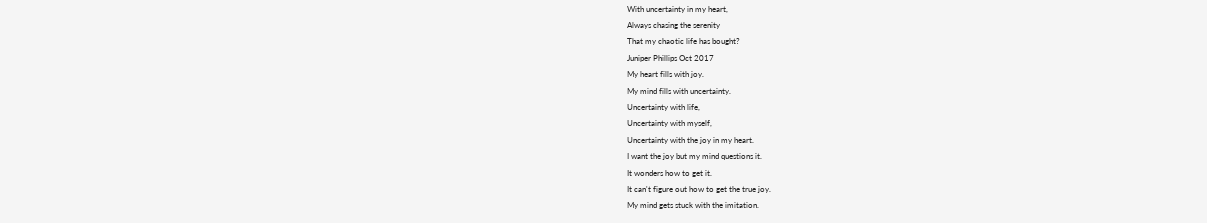With uncertainty in my heart,
Always chasing the serenity
That my chaotic life has bought?
Juniper Phillips Oct 2017
My heart fills with joy.
My mind fills with uncertainty.
Uncertainty with life,
Uncertainty with myself,
Uncertainty with the joy in my heart.
I want the joy but my mind questions it.
It wonders how to get it.
It can't figure out how to get the true joy.
My mind gets stuck with the imitation.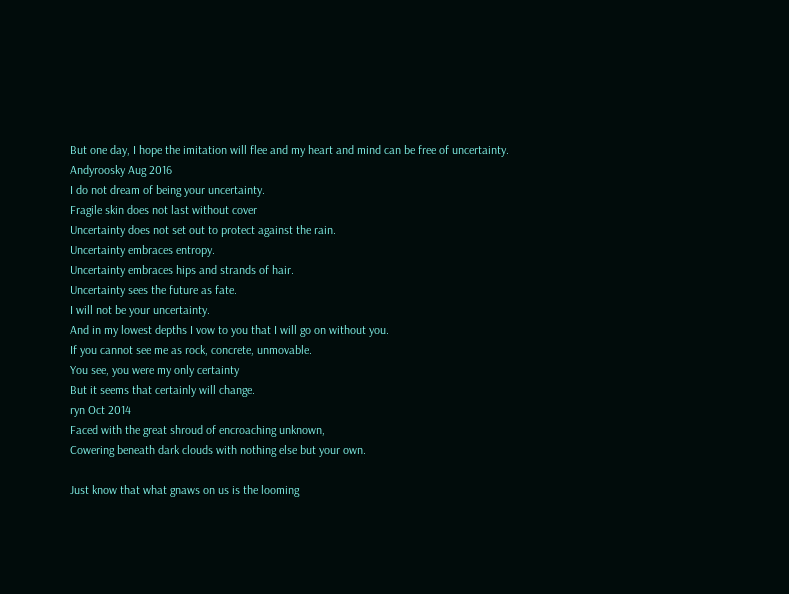But one day, I hope the imitation will flee and my heart and mind can be free of uncertainty.
Andyroosky Aug 2016
I do not dream of being your uncertainty.
Fragile skin does not last without cover
Uncertainty does not set out to protect against the rain.
Uncertainty embraces entropy.
Uncertainty embraces hips and strands of hair.
Uncertainty sees the future as fate.
I will not be your uncertainty.
And in my lowest depths I vow to you that I will go on without you.
If you cannot see me as rock, concrete, unmovable.
You see, you were my only certainty
But it seems that certainly will change.
ryn Oct 2014
Faced with the great shroud of encroaching unknown,
Cowering beneath dark clouds with nothing else but your own.

Just know that what gnaws on us is the looming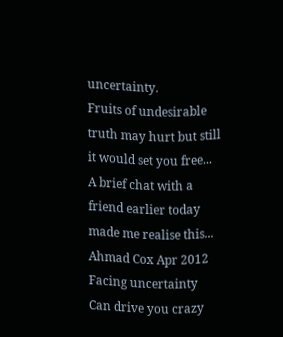uncertainty.
Fruits of undesirable truth may hurt but still it would set you free...
A brief chat with a friend earlier today made me realise this...
Ahmad Cox Apr 2012
Facing uncertainty
Can drive you crazy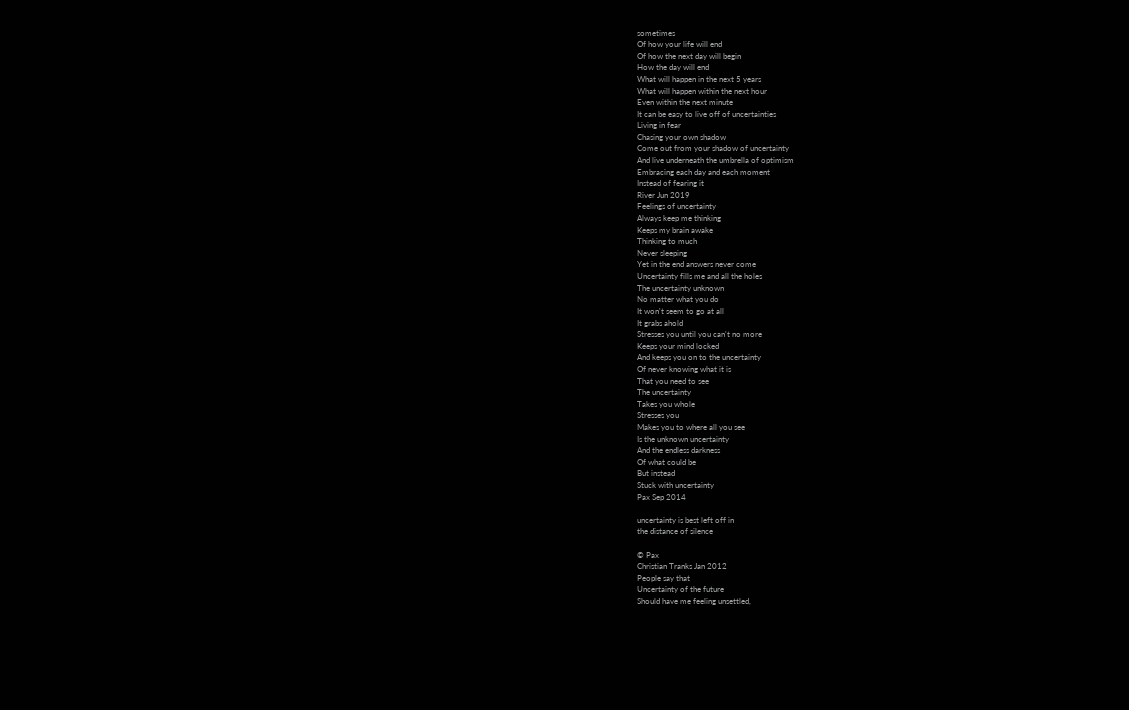sometimes
Of how your life will end
Of how the next day will begin
How the day will end
What will happen in the next 5 years
What will happen within the next hour
Even within the next minute
It can be easy to live off of uncertainties
Living in fear
Chasing your own shadow
Come out from your shadow of uncertainty
And live underneath the umbrella of optimism
Embracing each day and each moment
Instead of fearing it
River Jun 2019
Feelings of uncertainty
Always keep me thinking
Keeps my brain awake
Thinking to much
Never sleeping
Yet in the end answers never come
Uncertainty fills me and all the holes
The uncertainty unknown
No matter what you do
It won't seem to go at all
It grabs ahold
Stresses you until you can't no more
Keeps your mind locked
And keeps you on to the uncertainty
Of never knowing what it is
That you need to see
The uncertainty
Takes you whole
Stresses you
Makes you to where all you see
Is the unknown uncertainty
And the endless darkness
Of what could be
But instead
Stuck with uncertainty
Pax Sep 2014

uncertainty is best left off in
the distance of silence

© Pax
Christian Tranks Jan 2012
People say that
Uncertainty of the future
Should have me feeling unsettled,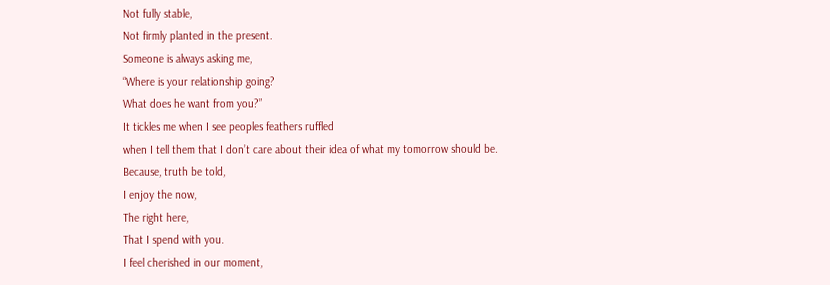Not fully stable,
Not firmly planted in the present.
Someone is always asking me,
“Where is your relationship going?
What does he want from you?”
It tickles me when I see peoples feathers ruffled
when I tell them that I don’t care about their idea of what my tomorrow should be.
Because, truth be told,
I enjoy the now,
The right here,
That I spend with you.
I feel cherished in our moment,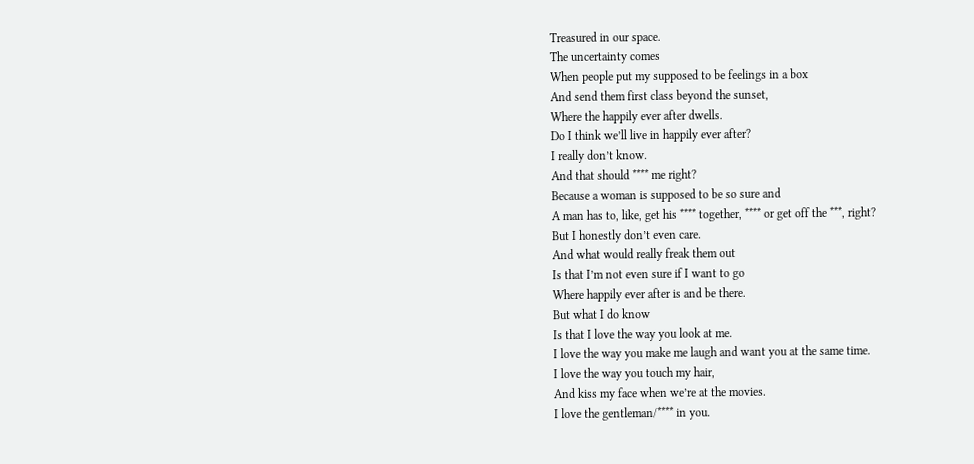Treasured in our space.
The uncertainty comes
When people put my supposed to be feelings in a box
And send them first class beyond the sunset,
Where the happily ever after dwells.
Do I think we’ll live in happily ever after?
I really don’t know.
And that should **** me right?
Because a woman is supposed to be so sure and
A man has to, like, get his **** together, **** or get off the ***, right?
But I honestly don’t even care.
And what would really freak them out
Is that I’m not even sure if I want to go
Where happily ever after is and be there.
But what I do know
Is that I love the way you look at me.
I love the way you make me laugh and want you at the same time.
I love the way you touch my hair,
And kiss my face when we’re at the movies.
I love the gentleman/**** in you.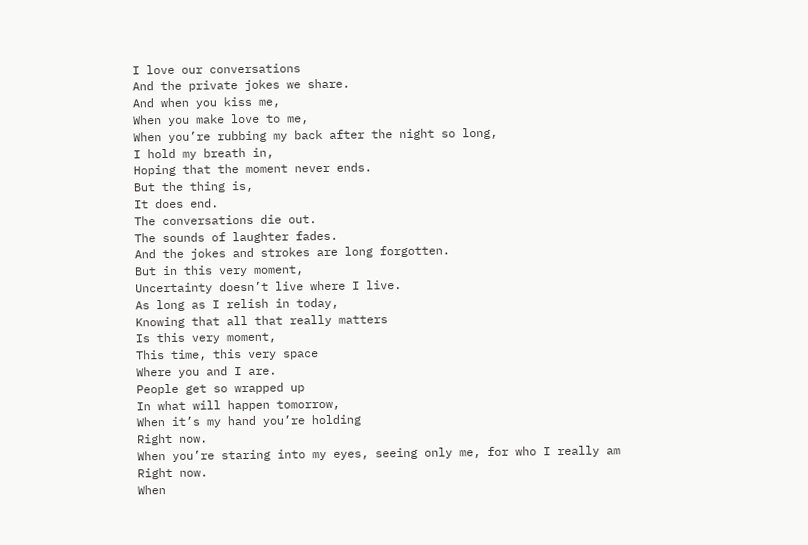I love our conversations
And the private jokes we share.
And when you kiss me,
When you make love to me,
When you’re rubbing my back after the night so long,
I hold my breath in,
Hoping that the moment never ends.
But the thing is,
It does end.
The conversations die out.
The sounds of laughter fades.
And the jokes and strokes are long forgotten.
But in this very moment,
Uncertainty doesn’t live where I live.
As long as I relish in today,
Knowing that all that really matters
Is this very moment,
This time, this very space
Where you and I are.
People get so wrapped up
In what will happen tomorrow,
When it’s my hand you’re holding
Right now.
When you’re staring into my eyes, seeing only me, for who I really am
Right now.
When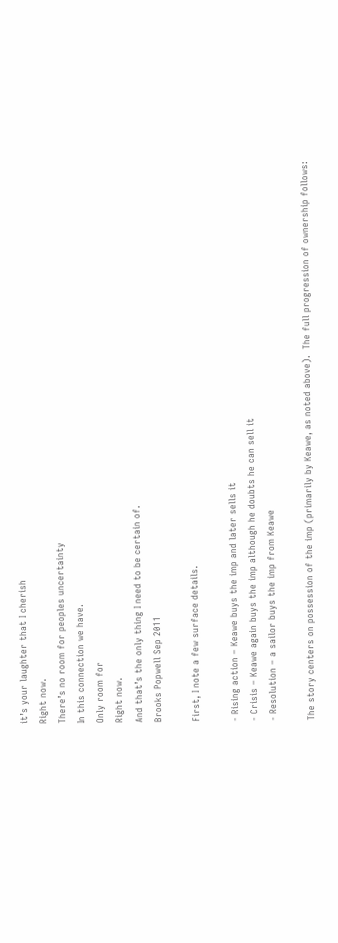it’s your laughter that I cherish
Right now.
There’s no room for peoples uncertainty
In this connection we have.
Only room for
Right now.
And that’s the only thing I need to be certain of.
Brooks Popwell Sep 2011

First, I note a few surface details.

- Rising action – Keawe buys the imp and later sells it
- Crisis – Keawe again buys the imp although he doubts he can sell it
- Resolution – a sailor buys the imp from Keawe

The story centers on possession of the imp (primarily by Keawe, as noted above).  The full progression of ownership follows: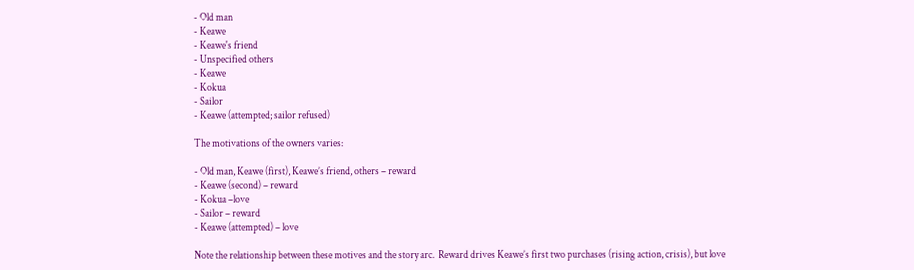- Old man
- Keawe
- Keawe's friend
- Unspecified others
- Keawe
- Kokua
- Sailor
- Keawe (attempted; sailor refused)

The motivations of the owners varies:

- Old man, Keawe (first), Keawe’s friend, others – reward
- Keawe (second) – reward
- Kokua –love
- Sailor – reward
- Keawe (attempted) – love

Note the relationship between these motives and the story arc.  Reward drives Keawe’s first two purchases (rising action, crisis), but love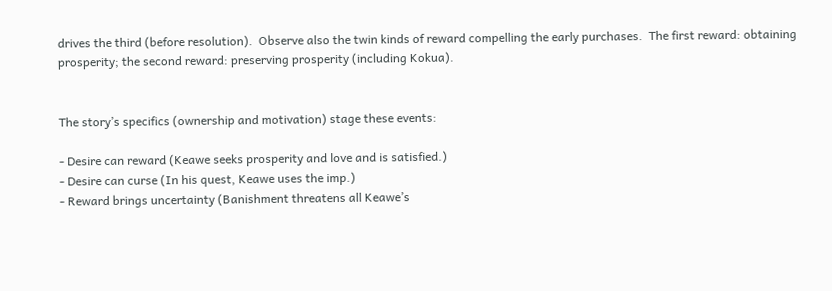drives the third (before resolution).  Observe also the twin kinds of reward compelling the early purchases.  The first reward: obtaining prosperity; the second reward: preserving prosperity (including Kokua).


The story’s specifics (ownership and motivation) stage these events:

- Desire can reward (Keawe seeks prosperity and love and is satisfied.)
- Desire can curse (In his quest, Keawe uses the imp.)
- Reward brings uncertainty (Banishment threatens all Keawe’s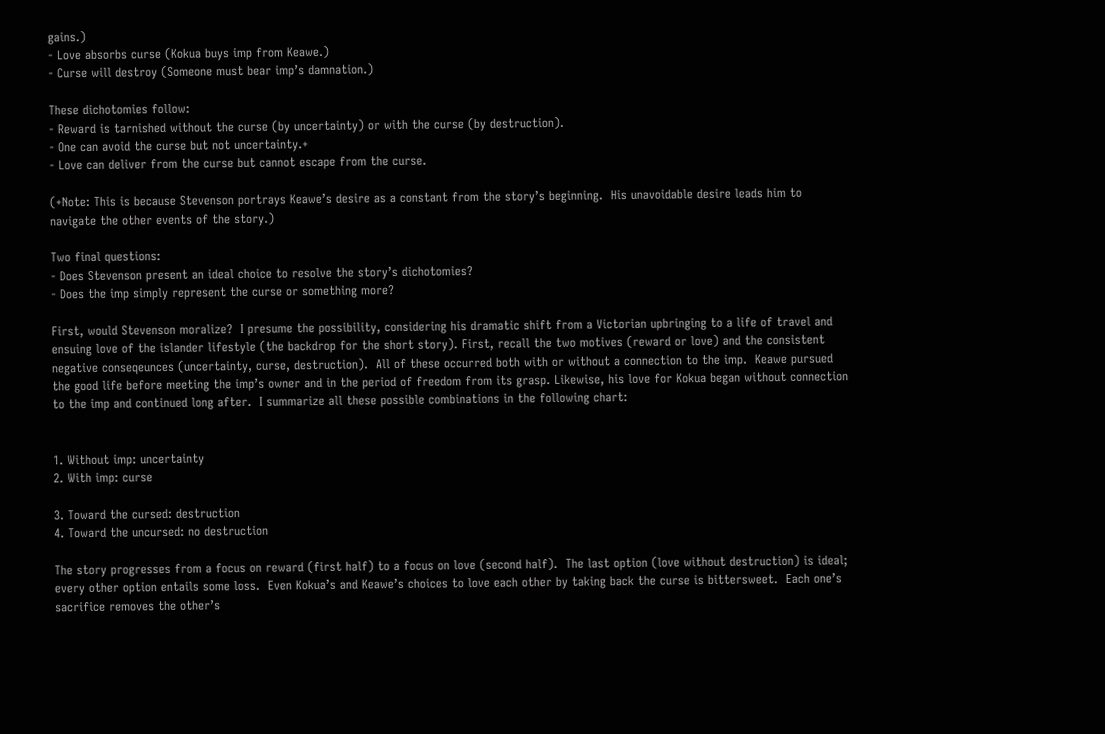gains.)
- Love absorbs curse (Kokua buys imp from Keawe.)
- Curse will destroy (Someone must bear imp’s damnation.)

These dichotomies follow:
- Reward is tarnished without the curse (by uncertainty) or with the curse (by destruction).
- One can avoid the curse but not uncertainty.+
- Love can deliver from the curse but cannot escape from the curse.

(+Note: This is because Stevenson portrays Keawe’s desire as a constant from the story’s beginning.  His unavoidable desire leads him to navigate the other events of the story.)

Two final questions:
- Does Stevenson present an ideal choice to resolve the story’s dichotomies?
- Does the imp simply represent the curse or something more?

First, would Stevenson moralize?  I presume the possibility, considering his dramatic shift from a Victorian upbringing to a life of travel and ensuing love of the islander lifestyle (the backdrop for the short story). First, recall the two motives (reward or love) and the consistent negative conseqeunces (uncertainty, curse, destruction).  All of these occurred both with or without a connection to the imp.  Keawe pursued the good life before meeting the imp’s owner and in the period of freedom from its grasp. Likewise, his love for Kokua began without connection to the imp and continued long after.  I summarize all these possible combinations in the following chart:


1. Without imp: uncertainty
2. With imp: curse

3. Toward the cursed: destruction
4. Toward the uncursed: no destruction

The story progresses from a focus on reward (first half) to a focus on love (second half).  The last option (love without destruction) is ideal; every other option entails some loss.  Even Kokua’s and Keawe’s choices to love each other by taking back the curse is bittersweet.  Each one’s sacrifice removes the other’s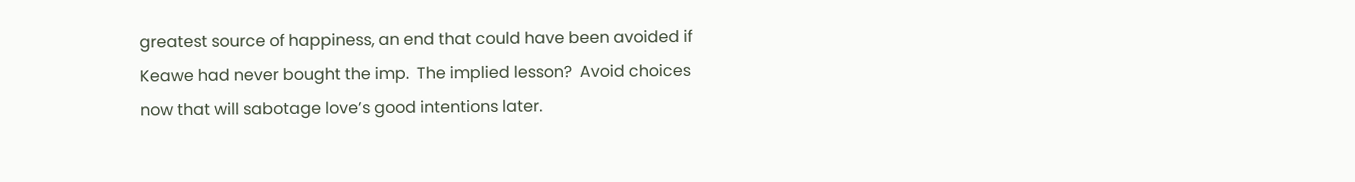greatest source of happiness, an end that could have been avoided if Keawe had never bought the imp.  The implied lesson?  Avoid choices now that will sabotage love’s good intentions later.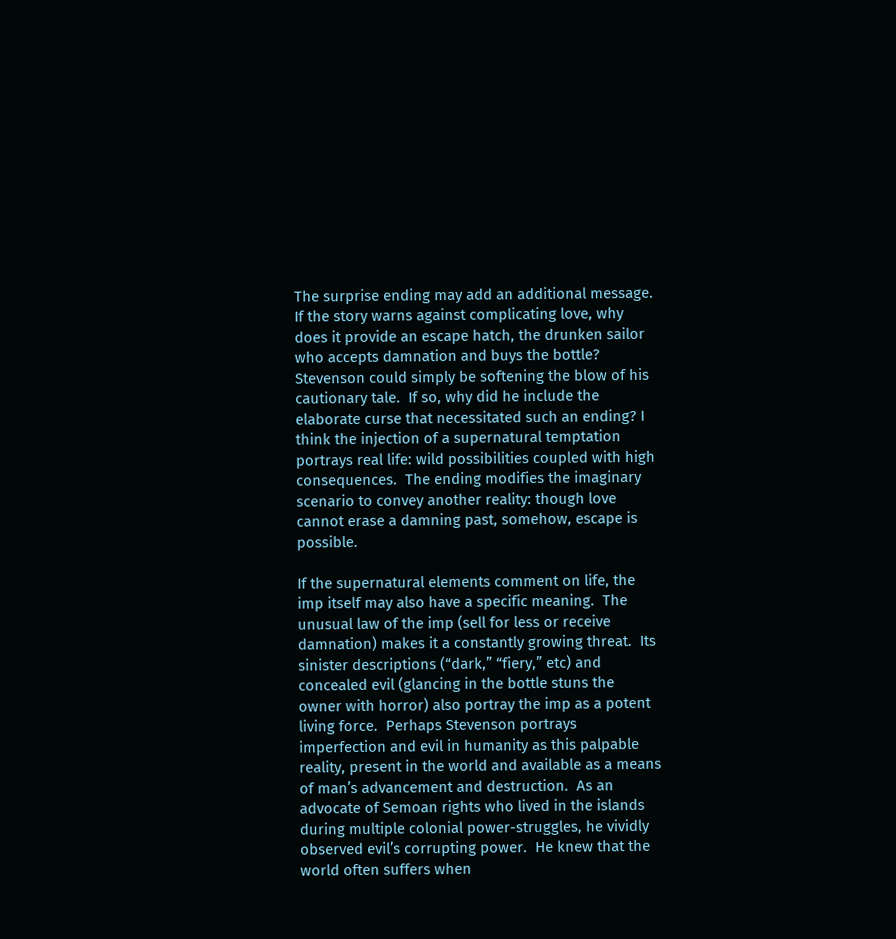The surprise ending may add an additional message.  If the story warns against complicating love, why does it provide an escape hatch, the drunken sailor who accepts damnation and buys the bottle?  Stevenson could simply be softening the blow of his cautionary tale.  If so, why did he include the elaborate curse that necessitated such an ending? I think the injection of a supernatural temptation portrays real life: wild possibilities coupled with high consequences.  The ending modifies the imaginary scenario to convey another reality: though love cannot erase a damning past, somehow, escape is possible.

If the supernatural elements comment on life, the imp itself may also have a specific meaning.  The unusual law of the imp (sell for less or receive damnation) makes it a constantly growing threat.  Its sinister descriptions (“dark,” “fiery,” etc) and concealed evil (glancing in the bottle stuns the owner with horror) also portray the imp as a potent living force.  Perhaps Stevenson portrays imperfection and evil in humanity as this palpable reality, present in the world and available as a means of man’s advancement and destruction.  As an advocate of Semoan rights who lived in the islands during multiple colonial power-struggles, he vividly observed evil’s corrupting power.  He knew that the world often suffers when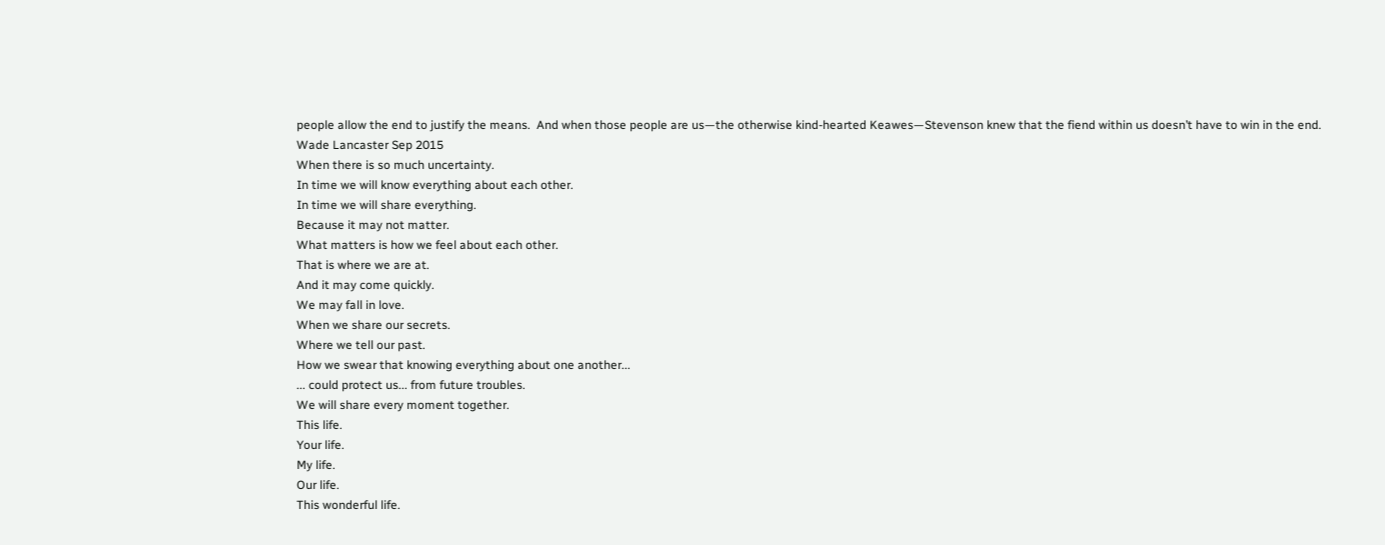people allow the end to justify the means.  And when those people are us—the otherwise kind-hearted Keawes—Stevenson knew that the fiend within us doesn’t have to win in the end.
Wade Lancaster Sep 2015
When there is so much uncertainty.
In time we will know everything about each other.
In time we will share everything.
Because it may not matter.
What matters is how we feel about each other.
That is where we are at.
And it may come quickly.
We may fall in love.
When we share our secrets.
Where we tell our past.
How we swear that knowing everything about one another...
... could protect us... from future troubles.
We will share every moment together.
This life.
Your life.
My life.
Our life.
This wonderful life.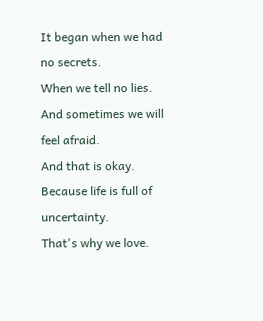It began when we had no secrets.
When we tell no lies.
And sometimes we will feel afraid.
And that is okay.
Because life is full of uncertainty.
That's why we love.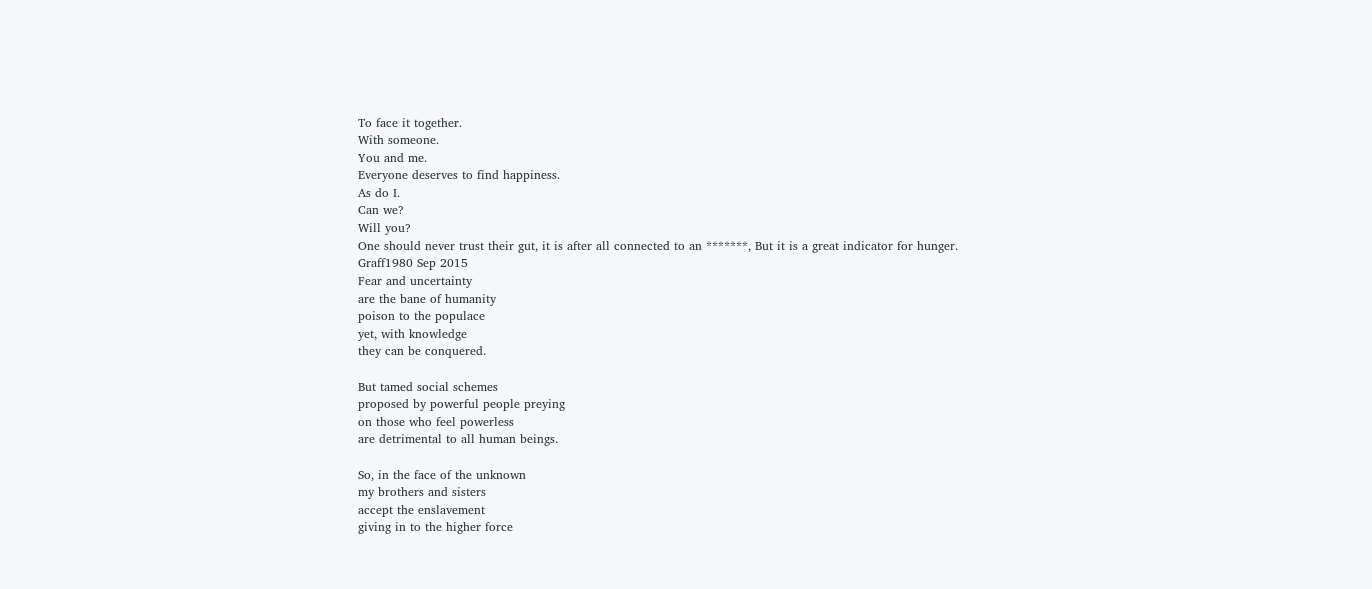To face it together.
With someone.
You and me.
Everyone deserves to find happiness.
As do I.
Can we?
Will you?
One should never trust their gut, it is after all connected to an *******, But it is a great indicator for hunger.
Graff1980 Sep 2015
Fear and uncertainty
are the bane of humanity
poison to the populace
yet, with knowledge
they can be conquered.

But tamed social schemes
proposed by powerful people preying
on those who feel powerless
are detrimental to all human beings.

So, in the face of the unknown
my brothers and sisters
accept the enslavement
giving in to the higher force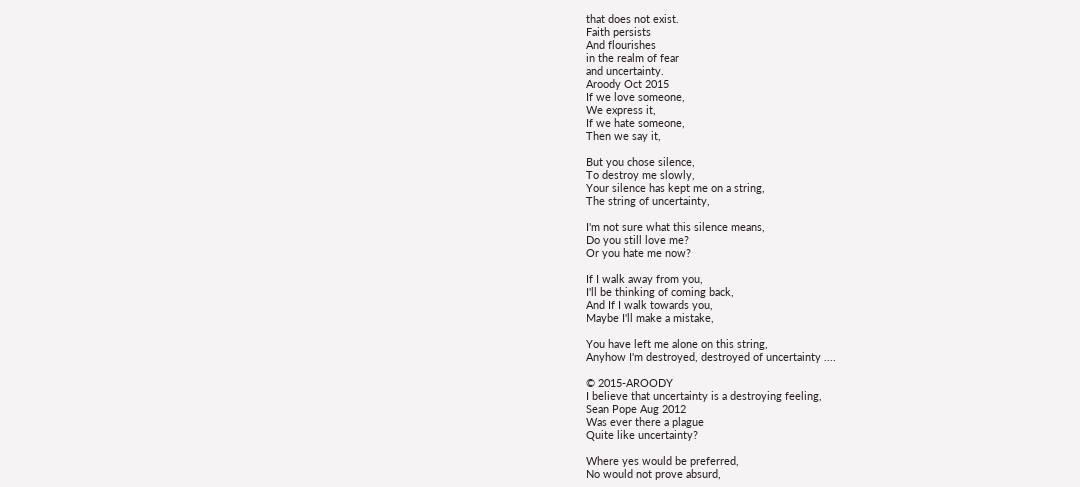that does not exist.
Faith persists
And flourishes
in the realm of fear
and uncertainty.
Aroody Oct 2015
If we love someone,
We express it,
If we hate someone,
Then we say it,

But you chose silence,
To destroy me slowly,
Your silence has kept me on a string,
The string of uncertainty,

I'm not sure what this silence means,
Do you still love me?
Or you hate me now?

If I walk away from you,
I'll be thinking of coming back,
And If I walk towards you,
Maybe I'll make a mistake,

You have left me alone on this string,
Anyhow I'm destroyed, destroyed of uncertainty ....

© 2015-AROODY
I believe that uncertainty is a destroying feeling,
Sean Pope Aug 2012
Was ever there a plague
Quite like uncertainty?

Where yes would be preferred,
No would not prove absurd,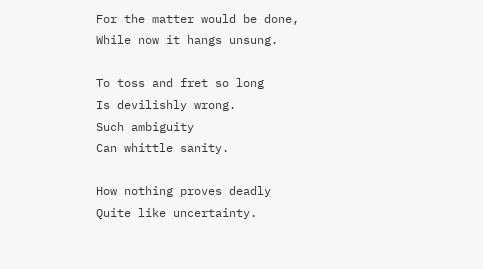For the matter would be done,
While now it hangs unsung.

To toss and fret so long
Is devilishly wrong.
Such ambiguity
Can whittle sanity.

How nothing proves deadly
Quite like uncertainty.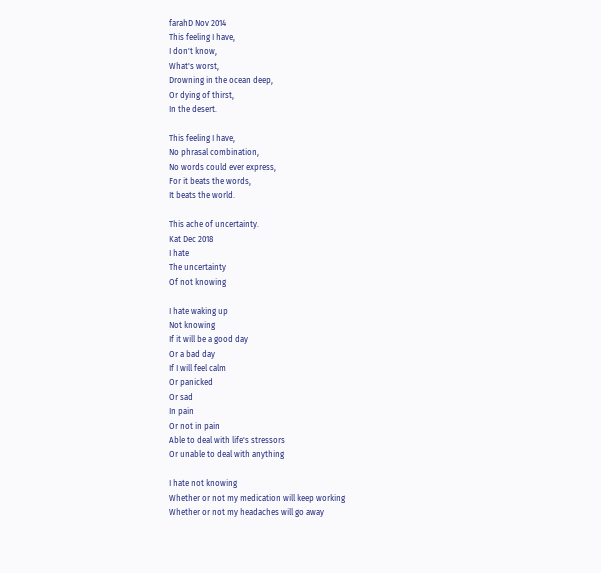farahD Nov 2014
This feeling I have,
I don't know,
What's worst,
Drowning in the ocean deep,
Or dying of thirst,
In the desert.

This feeling I have,
No phrasal combination,
No words could ever express,
For it beats the words,
It beats the world.

This ache of uncertainty.
Kat Dec 2018
I hate
The uncertainty
Of not knowing

I hate waking up
Not knowing
If it will be a good day
Or a bad day
If I will feel calm
Or panicked
Or sad
In pain
Or not in pain
Able to deal with life's stressors
Or unable to deal with anything

I hate not knowing
Whether or not my medication will keep working
Whether or not my headaches will go away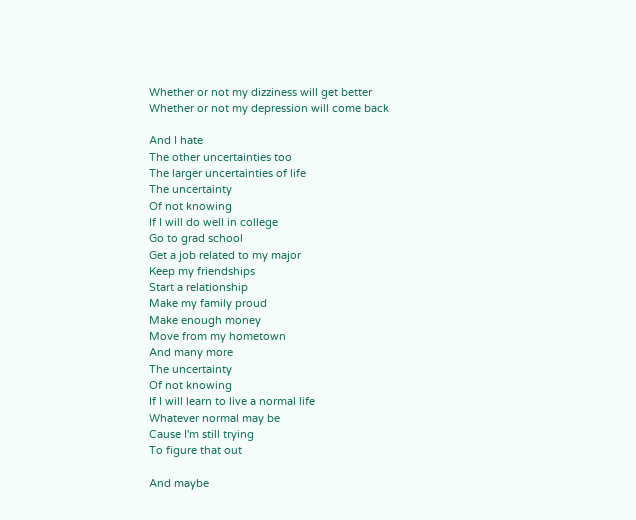Whether or not my dizziness will get better
Whether or not my depression will come back

And I hate
The other uncertainties too
The larger uncertainties of life
The uncertainty
Of not knowing
If I will do well in college
Go to grad school
Get a job related to my major
Keep my friendships
Start a relationship
Make my family proud
Make enough money
Move from my hometown
And many more
The uncertainty
Of not knowing
If I will learn to live a normal life
Whatever normal may be
Cause I'm still trying
To figure that out

And maybe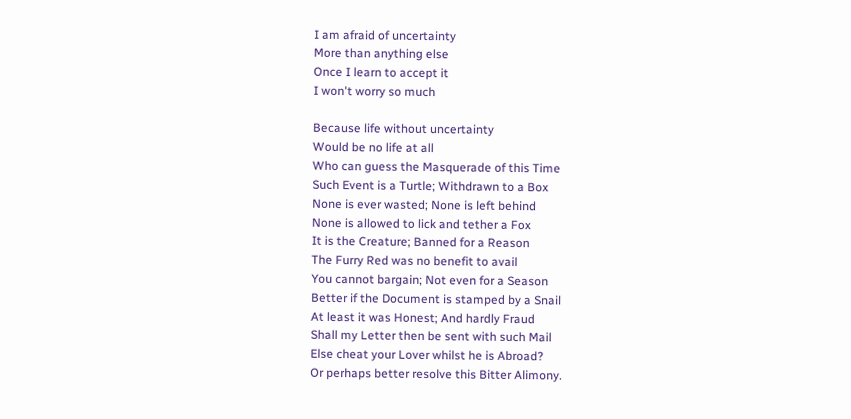I am afraid of uncertainty
More than anything else
Once I learn to accept it
I won't worry so much

Because life without uncertainty
Would be no life at all
Who can guess the Masquerade of this Time
Such Event is a Turtle; Withdrawn to a Box
None is ever wasted; None is left behind
None is allowed to lick and tether a Fox
It is the Creature; Banned for a Reason
The Furry Red was no benefit to avail
You cannot bargain; Not even for a Season
Better if the Document is stamped by a Snail
At least it was Honest; And hardly Fraud
Shall my Letter then be sent with such Mail
Else cheat your Lover whilst he is Abroad?
Or perhaps better resolve this Bitter Alimony.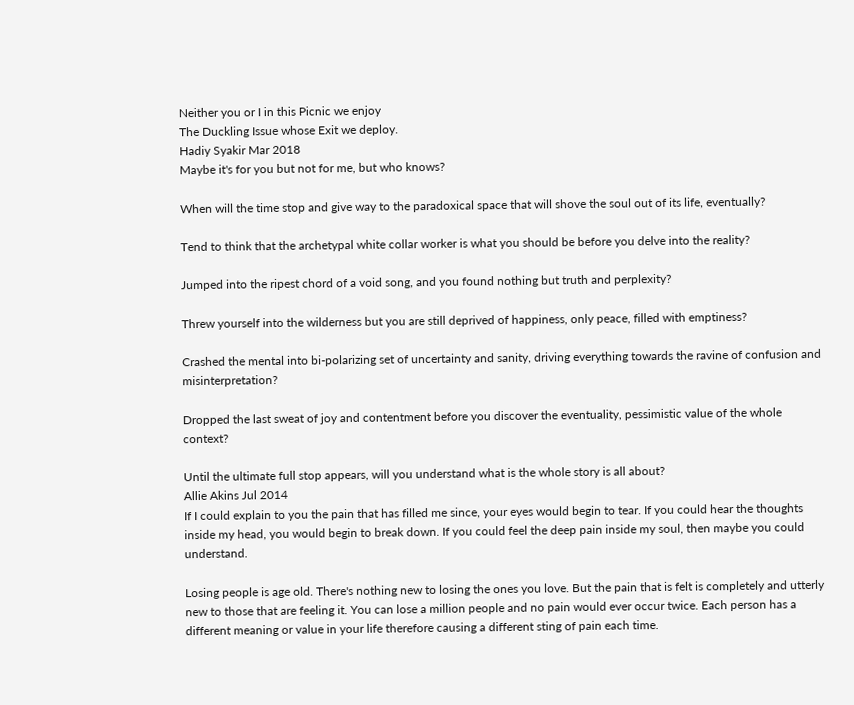Neither you or I in this Picnic we enjoy
The Duckling Issue whose Exit we deploy.
Hadiy Syakir Mar 2018
Maybe it's for you but not for me, but who knows?

When will the time stop and give way to the paradoxical space that will shove the soul out of its life, eventually?

Tend to think that the archetypal white collar worker is what you should be before you delve into the reality?

Jumped into the ripest chord of a void song, and you found nothing but truth and perplexity?

Threw yourself into the wilderness but you are still deprived of happiness, only peace, filled with emptiness?

Crashed the mental into bi-polarizing set of uncertainty and sanity, driving everything towards the ravine of confusion and misinterpretation?

Dropped the last sweat of joy and contentment before you discover the eventuality, pessimistic value of the whole context?

Until the ultimate full stop appears, will you understand what is the whole story is all about?
Allie Akins Jul 2014
If I could explain to you the pain that has filled me since, your eyes would begin to tear. If you could hear the thoughts inside my head, you would begin to break down. If you could feel the deep pain inside my soul, then maybe you could understand.

Losing people is age old. There's nothing new to losing the ones you love. But the pain that is felt is completely and utterly new to those that are feeling it. You can lose a million people and no pain would ever occur twice. Each person has a different meaning or value in your life therefore causing a different sting of pain each time.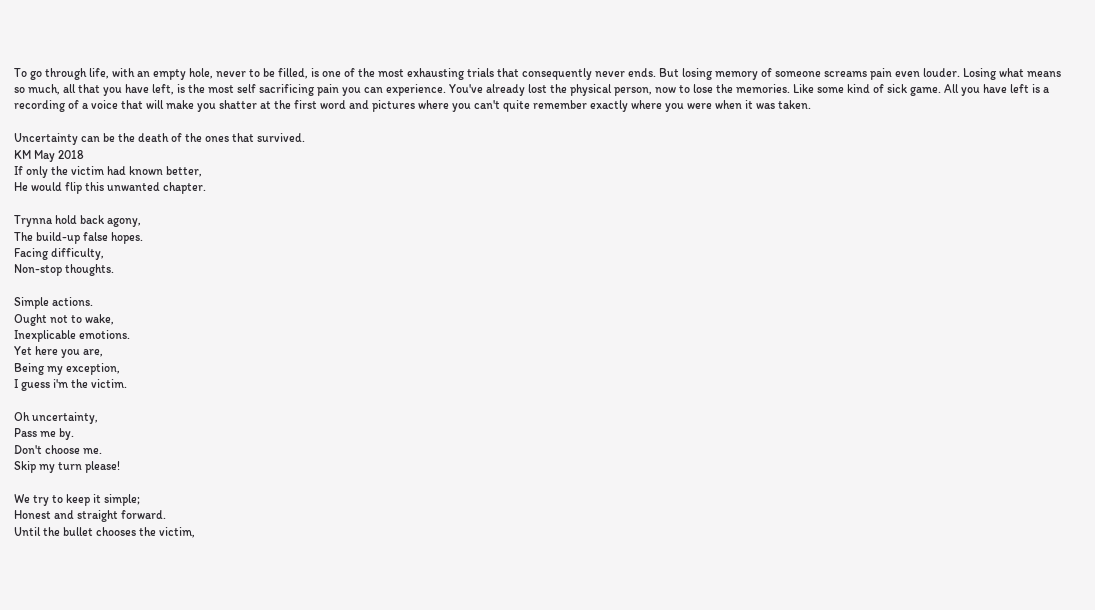To go through life, with an empty hole, never to be filled, is one of the most exhausting trials that consequently never ends. But losing memory of someone screams pain even louder. Losing what means so much, all that you have left, is the most self sacrificing pain you can experience. You've already lost the physical person, now to lose the memories. Like some kind of sick game. All you have left is a recording of a voice that will make you shatter at the first word and pictures where you can't quite remember exactly where you were when it was taken.

Uncertainty can be the death of the ones that survived.
KM May 2018
If only the victim had known better,
He would flip this unwanted chapter.

Trynna hold back agony,
The build-up false hopes.
Facing difficulty,
Non-stop thoughts.

Simple actions.
Ought not to wake,
Inexplicable emotions.
Yet here you are,
Being my exception,
I guess i'm the victim.

Oh uncertainty,
Pass me by.
Don't choose me.
Skip my turn please!

We try to keep it simple;
Honest and straight forward.
Until the bullet chooses the victim,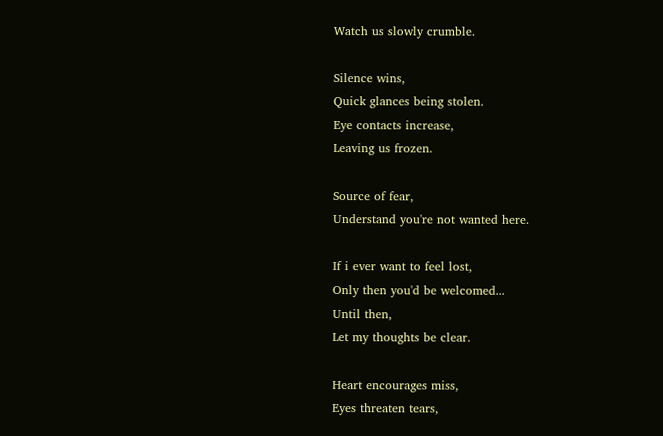Watch us slowly crumble.

Silence wins,
Quick glances being stolen.
Eye contacts increase,
Leaving us frozen.

Source of fear,
Understand you're not wanted here.

If i ever want to feel lost,
Only then you'd be welcomed...
Until then,
Let my thoughts be clear.

Heart encourages miss,
Eyes threaten tears,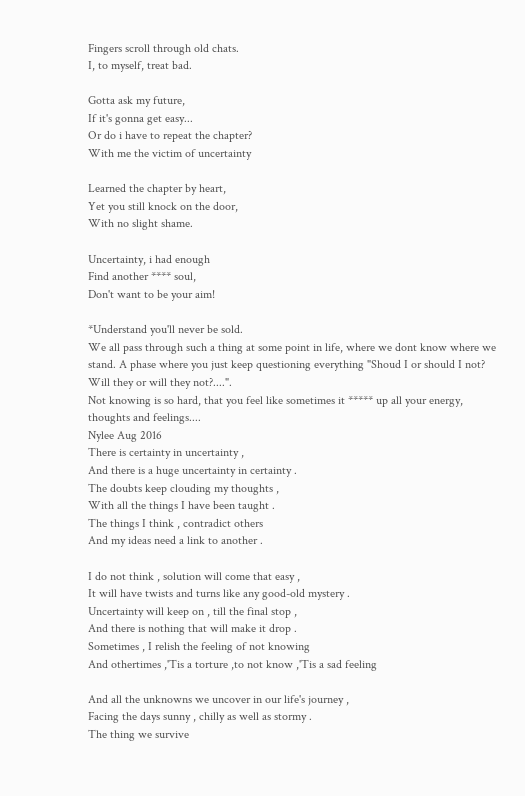Fingers scroll through old chats.
I, to myself, treat bad.

Gotta ask my future,
If it's gonna get easy...
Or do i have to repeat the chapter?
With me the victim of uncertainty

Learned the chapter by heart,
Yet you still knock on the door,
With no slight shame.

Uncertainty, i had enough
Find another **** soul,
Don't want to be your aim!

*Understand you'll never be sold.
We all pass through such a thing at some point in life, where we dont know where we stand. A phase where you just keep questioning everything "Shoud I or should I not? Will they or will they not?....".
Not knowing is so hard, that you feel like sometimes it ***** up all your energy, thoughts and feelings....
Nylee Aug 2016
There is certainty in uncertainty ,
And there is a huge uncertainty in certainty .
The doubts keep clouding my thoughts ,
With all the things I have been taught .
The things I think , contradict others
And my ideas need a link to another .

I do not think , solution will come that easy ,
It will have twists and turns like any good-old mystery .
Uncertainty will keep on , till the final stop ,
And there is nothing that will make it drop .
Sometimes , I relish the feeling of not knowing
And othertimes ,'Tis a torture ,to not know ,'Tis a sad feeling

And all the unknowns we uncover in our life's journey ,
Facing the days sunny , chilly as well as stormy .
The thing we survive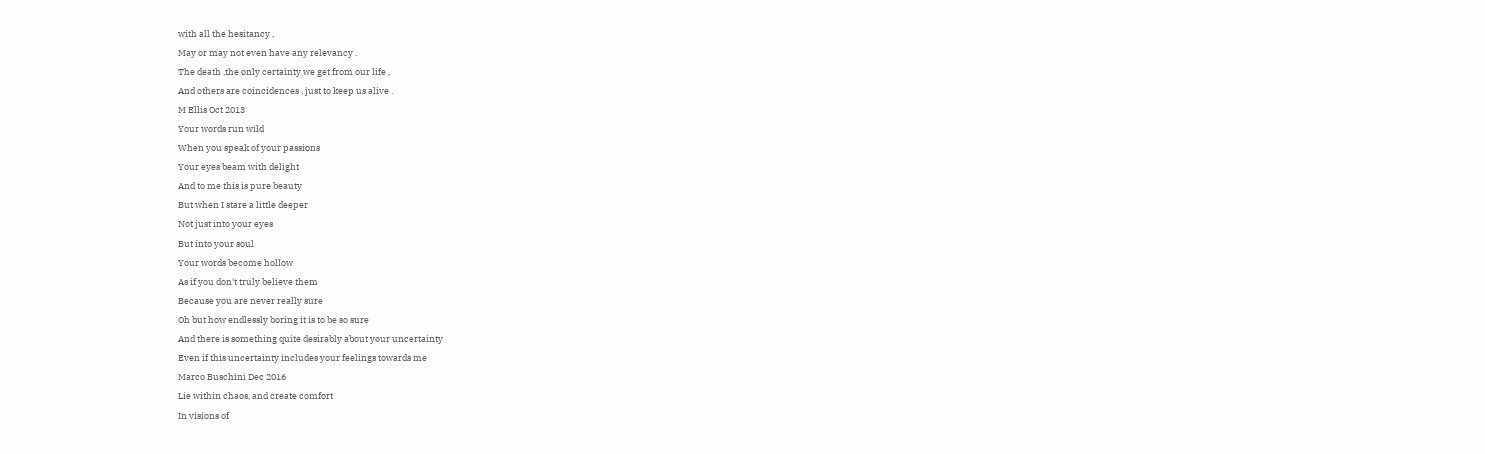with all the hesitancy ,
May or may not even have any relevancy .
The death ,the only certainty we get from our life ,
And others are coincidences , just to keep us alive .
M Ellis Oct 2013
Your words run wild
When you speak of your passions
Your eyes beam with delight
And to me this is pure beauty
But when I stare a little deeper
Not just into your eyes
But into your soul
Your words become hollow
As if you don't truly believe them
Because you are never really sure
Oh but how endlessly boring it is to be so sure
And there is something quite desirably about your uncertainty
Even if this uncertainty includes your feelings towards me
Marco Buschini Dec 2016
Lie within chaos, and create comfort
In visions of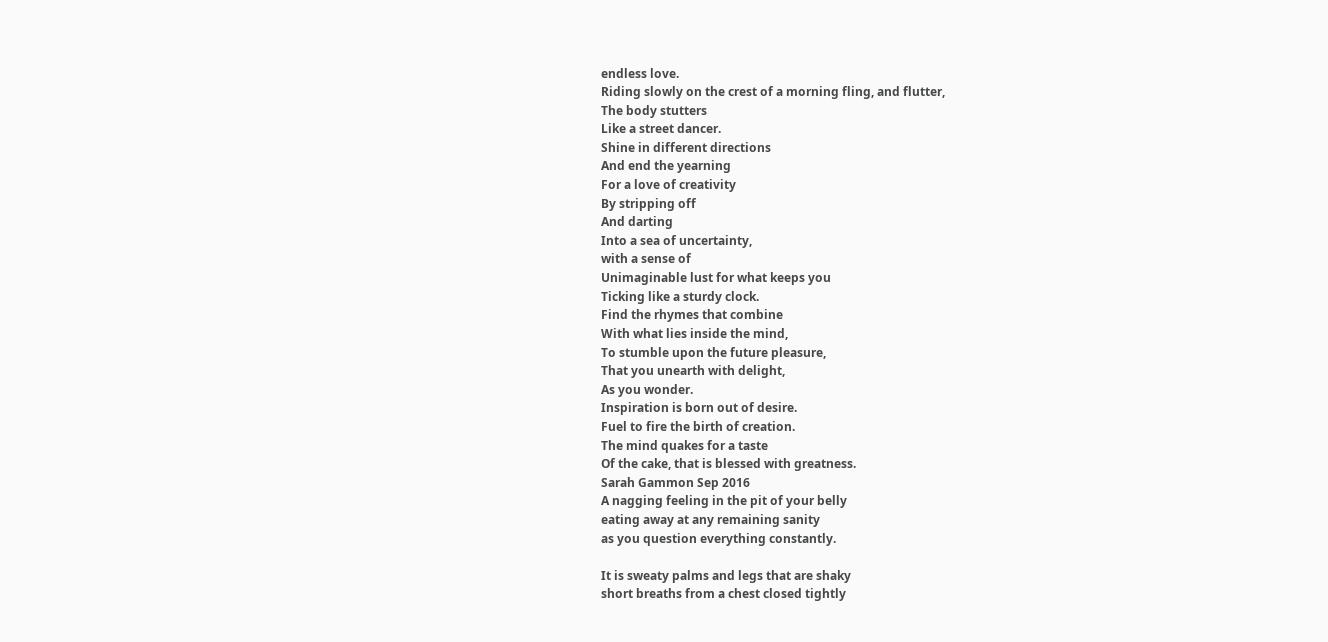endless love.
Riding slowly on the crest of a morning fling, and flutter,
The body stutters
Like a street dancer.
Shine in different directions
And end the yearning
For a love of creativity
By stripping off
And darting
Into a sea of uncertainty,
with a sense of
Unimaginable lust for what keeps you
Ticking like a sturdy clock.
Find the rhymes that combine
With what lies inside the mind,
To stumble upon the future pleasure,
That you unearth with delight,
As you wonder.
Inspiration is born out of desire.
Fuel to fire the birth of creation.
The mind quakes for a taste
Of the cake, that is blessed with greatness.
Sarah Gammon Sep 2016
A nagging feeling in the pit of your belly
eating away at any remaining sanity
as you question everything constantly.

It is sweaty palms and legs that are shaky
short breaths from a chest closed tightly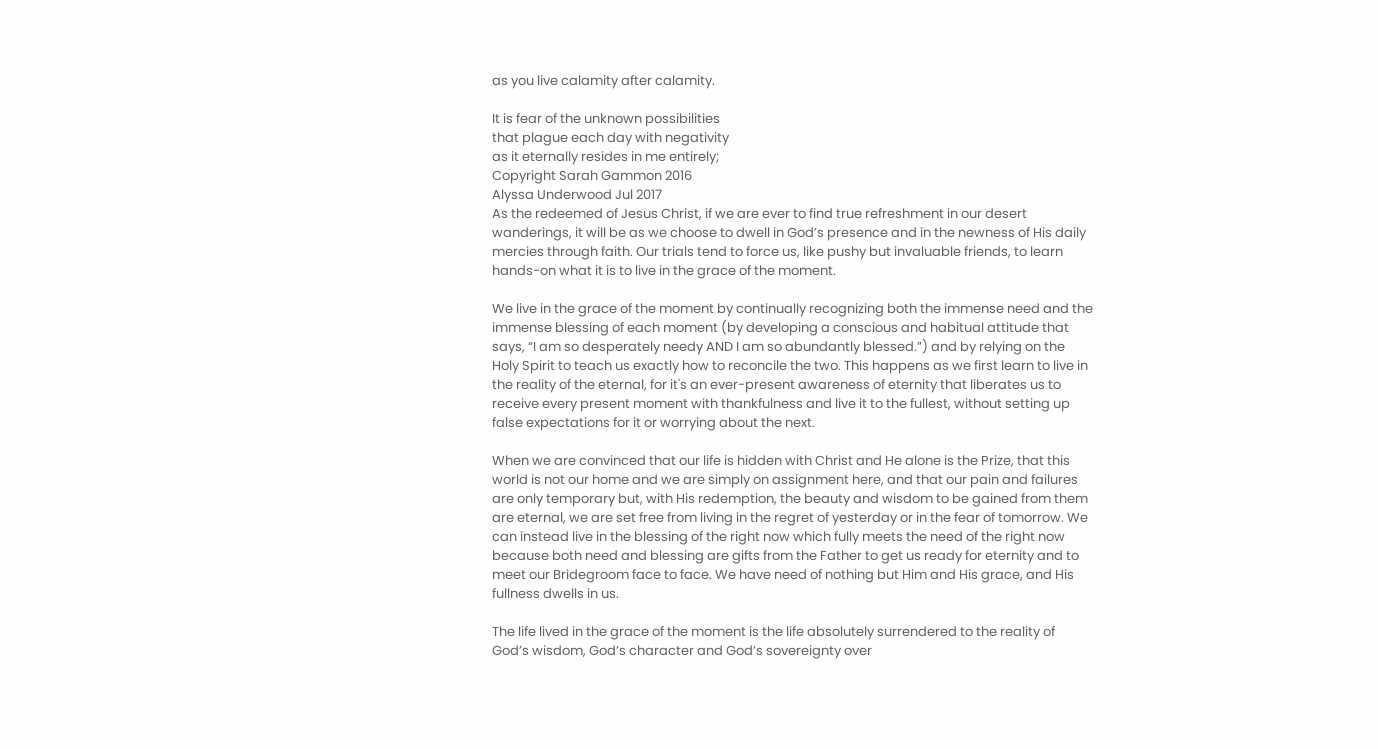as you live calamity after calamity.

It is fear of the unknown possibilities
that plague each day with negativity
as it eternally resides in me entirely;
Copyright Sarah Gammon 2016
Alyssa Underwood Jul 2017
As the redeemed of Jesus Christ, if we are ever to find true refreshment in our desert wanderings, it will be as we choose to dwell in God’s presence and in the newness of His daily mercies through faith. Our trials tend to force us, like pushy but invaluable friends, to learn hands-on what it is to live in the grace of the moment.

We live in the grace of the moment by continually recognizing both the immense need and the immense blessing of each moment (by developing a conscious and habitual attitude that says, “I am so desperately needy AND I am so abundantly blessed.”) and by relying on the Holy Spirit to teach us exactly how to reconcile the two. This happens as we first learn to live in the reality of the eternal, for it's an ever-present awareness of eternity that liberates us to receive every present moment with thankfulness and live it to the fullest, without setting up false expectations for it or worrying about the next.

When we are convinced that our life is hidden with Christ and He alone is the Prize, that this world is not our home and we are simply on assignment here, and that our pain and failures are only temporary but, with His redemption, the beauty and wisdom to be gained from them are eternal, we are set free from living in the regret of yesterday or in the fear of tomorrow. We can instead live in the blessing of the right now which fully meets the need of the right now because both need and blessing are gifts from the Father to get us ready for eternity and to meet our Bridegroom face to face. We have need of nothing but Him and His grace, and His fullness dwells in us.

The life lived in the grace of the moment is the life absolutely surrendered to the reality of God’s wisdom, God’s character and God’s sovereignty over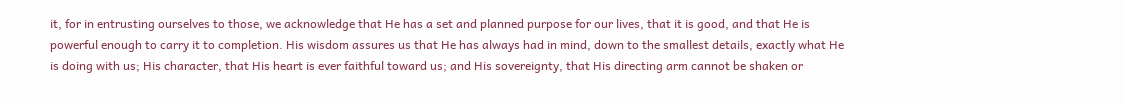it, for in entrusting ourselves to those, we acknowledge that He has a set and planned purpose for our lives, that it is good, and that He is powerful enough to carry it to completion. His wisdom assures us that He has always had in mind, down to the smallest details, exactly what He is doing with us; His character, that His heart is ever faithful toward us; and His sovereignty, that His directing arm cannot be shaken or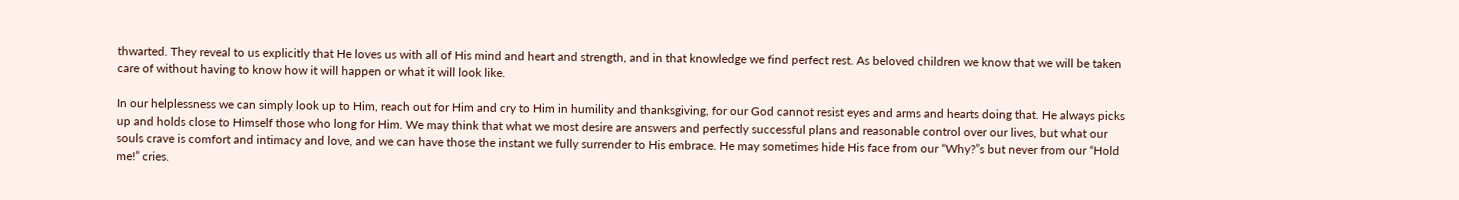thwarted. They reveal to us explicitly that He loves us with all of His mind and heart and strength, and in that knowledge we find perfect rest. As beloved children we know that we will be taken care of without having to know how it will happen or what it will look like.

In our helplessness we can simply look up to Him, reach out for Him and cry to Him in humility and thanksgiving, for our God cannot resist eyes and arms and hearts doing that. He always picks up and holds close to Himself those who long for Him. We may think that what we most desire are answers and perfectly successful plans and reasonable control over our lives, but what our souls crave is comfort and intimacy and love, and we can have those the instant we fully surrender to His embrace. He may sometimes hide His face from our “Why?”s but never from our “Hold me!” cries.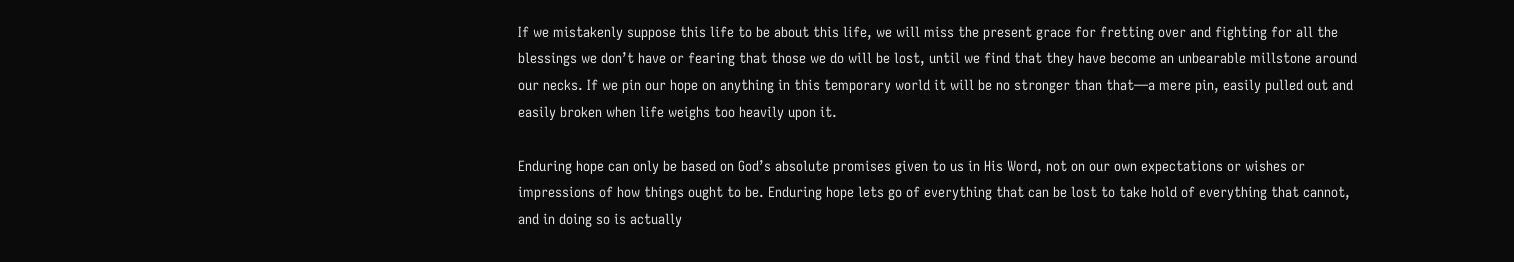If we mistakenly suppose this life to be about this life, we will miss the present grace for fretting over and fighting for all the blessings we don’t have or fearing that those we do will be lost, until we find that they have become an unbearable millstone around our necks. If we pin our hope on anything in this temporary world it will be no stronger than that—a mere pin, easily pulled out and easily broken when life weighs too heavily upon it.

Enduring hope can only be based on God’s absolute promises given to us in His Word, not on our own expectations or wishes or impressions of how things ought to be. Enduring hope lets go of everything that can be lost to take hold of everything that cannot, and in doing so is actually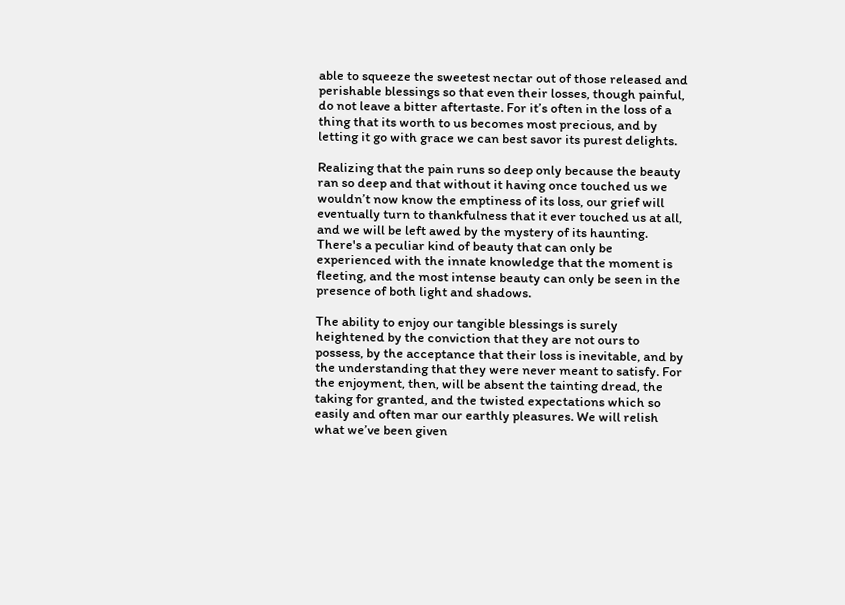able to squeeze the sweetest nectar out of those released and perishable blessings so that even their losses, though painful, do not leave a bitter aftertaste. For it’s often in the loss of a thing that its worth to us becomes most precious, and by letting it go with grace we can best savor its purest delights.

Realizing that the pain runs so deep only because the beauty ran so deep and that without it having once touched us we wouldn’t now know the emptiness of its loss, our grief will eventually turn to thankfulness that it ever touched us at all, and we will be left awed by the mystery of its haunting. There's a peculiar kind of beauty that can only be experienced with the innate knowledge that the moment is fleeting, and the most intense beauty can only be seen in the presence of both light and shadows.

The ability to enjoy our tangible blessings is surely heightened by the conviction that they are not ours to possess, by the acceptance that their loss is inevitable, and by the understanding that they were never meant to satisfy. For the enjoyment, then, will be absent the tainting dread, the taking for granted, and the twisted expectations which so easily and often mar our earthly pleasures. We will relish what we’ve been given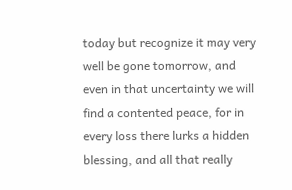today but recognize it may very well be gone tomorrow, and even in that uncertainty we will find a contented peace, for in every loss there lurks a hidden blessing, and all that really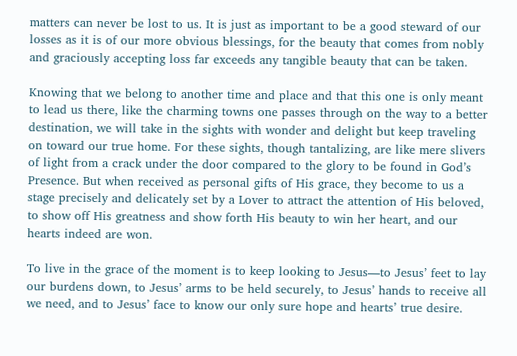matters can never be lost to us. It is just as important to be a good steward of our losses as it is of our more obvious blessings, for the beauty that comes from nobly and graciously accepting loss far exceeds any tangible beauty that can be taken.

Knowing that we belong to another time and place and that this one is only meant to lead us there, like the charming towns one passes through on the way to a better destination, we will take in the sights with wonder and delight but keep traveling on toward our true home. For these sights, though tantalizing, are like mere slivers of light from a crack under the door compared to the glory to be found in God’s Presence. But when received as personal gifts of His grace, they become to us a stage precisely and delicately set by a Lover to attract the attention of His beloved, to show off His greatness and show forth His beauty to win her heart, and our hearts indeed are won.

To live in the grace of the moment is to keep looking to Jesus—to Jesus’ feet to lay our burdens down, to Jesus’ arms to be held securely, to Jesus’ hands to receive all we need, and to Jesus’ face to know our only sure hope and hearts’ true desire.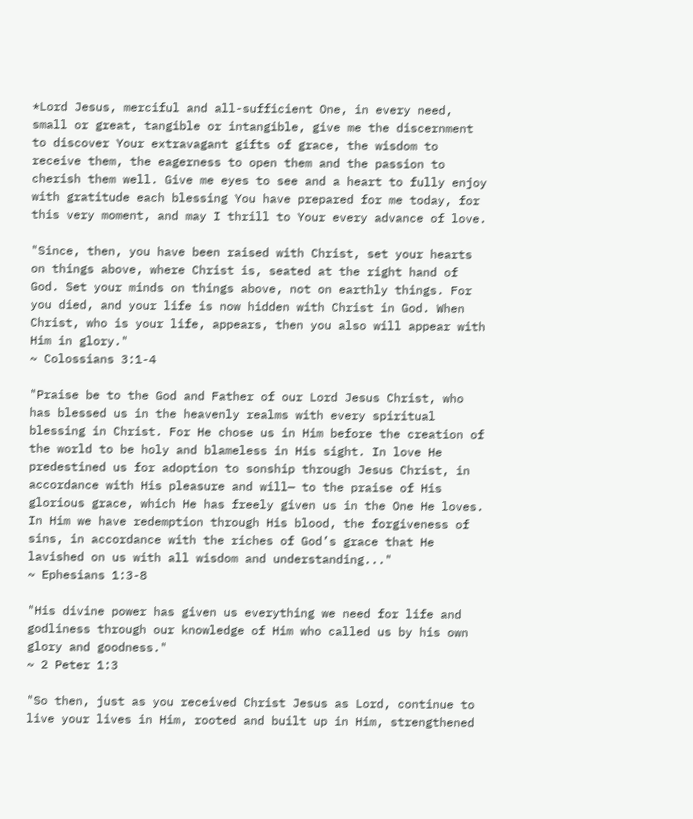*Lord Jesus, merciful and all-sufficient One, in every need, small or great, tangible or intangible, give me the discernment to discover Your extravagant gifts of grace, the wisdom to receive them, the eagerness to open them and the passion to cherish them well. Give me eyes to see and a heart to fully enjoy with gratitude each blessing You have prepared for me today, for this very moment, and may I thrill to Your every advance of love.

"Since, then, you have been raised with Christ, set your hearts on things above, where Christ is, seated at the right hand of God. Set your minds on things above, not on earthly things. For you died, and your life is now hidden with Christ in God. When Christ, who is your life, appears, then you also will appear with Him in glory."
~ Colossians 3:1-4

"Praise be to the God and Father of our Lord Jesus Christ, who has blessed us in the heavenly realms with every spiritual blessing in Christ. For He chose us in Him before the creation of the world to be holy and blameless in His sight. In love He predestined us for adoption to sonship through Jesus Christ, in accordance with His pleasure and will— to the praise of His glorious grace, which He has freely given us in the One He loves. In Him we have redemption through His blood, the forgiveness of sins, in accordance with the riches of God’s grace that He lavished on us with all wisdom and understanding..."
~ Ephesians 1:3-8

"His divine power has given us everything we need for life and godliness through our knowledge of Him who called us by his own glory and goodness."
~ 2 Peter 1:3

"So then, just as you received Christ Jesus as Lord, continue to live your lives in Him, rooted and built up in Him, strengthened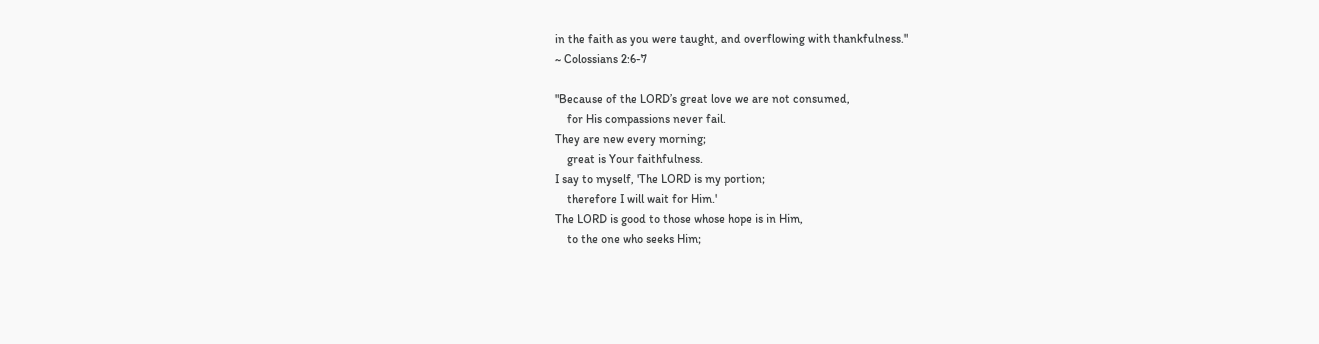in the faith as you were taught, and overflowing with thankfulness."
~ Colossians 2:6-7

"Because of the LORD’s great love we are not consumed,
    for His compassions never fail.
They are new every morning;
    great is Your faithfulness.
I say to myself, 'The LORD is my portion;
    therefore I will wait for Him.'
The LORD is good to those whose hope is in Him,
    to the one who seeks Him;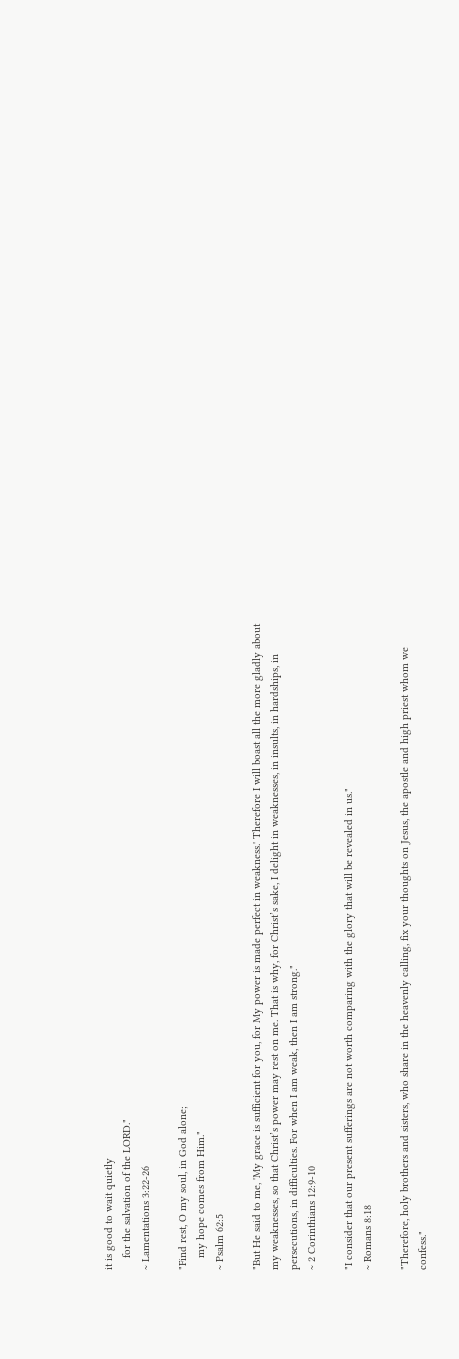it is good to wait quietly
    for the salvation of the LORD."
~ Lamentations 3:22-26

"Find rest, O my soul, in God alone;
    my hope comes from Him."
~ Psalm 62:5

"But He said to me, 'My grace is sufficient for you, for My power is made perfect in weakness.' Therefore I will boast all the more gladly about my weaknesses, so that Christ’s power may rest on me. That is why, for Christ’s sake, I delight in weaknesses, in insults, in hardships, in persecutions, in difficulties. For when I am weak, then I am strong."
~ 2 Corinthians 12:9-10

"I consider that our present sufferings are not worth comparing with the glory that will be revealed in us."
~ Romans 8:18

"Therefore, holy brothers and sisters, who share in the heavenly calling, fix your thoughts on Jesus, the apostle and high priest whom we confess."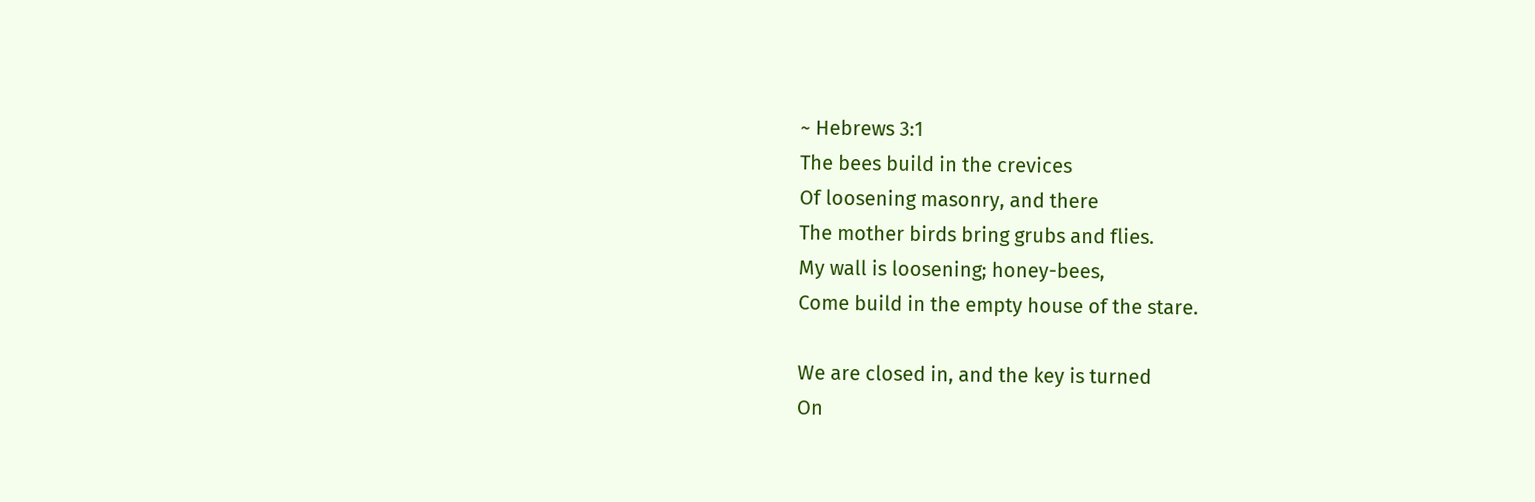~ Hebrews 3:1
The bees build in the crevices
Of loosening masonry, and there
The mother birds bring grubs and flies.
My wall is loosening; honey-bees,
Come build in the empty house of the stare.

We are closed in, and the key is turned
On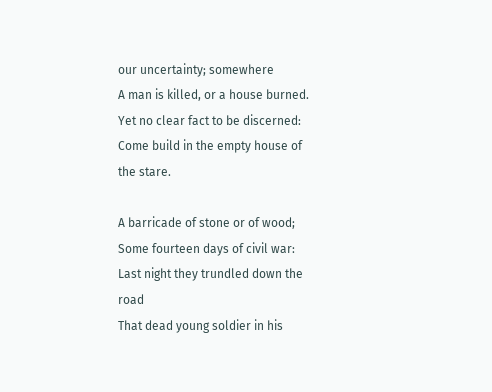our uncertainty; somewhere
A man is killed, or a house burned.
Yet no clear fact to be discerned:
Come build in the empty house of the stare.

A barricade of stone or of wood;
Some fourteen days of civil war:
Last night they trundled down the road
That dead young soldier in his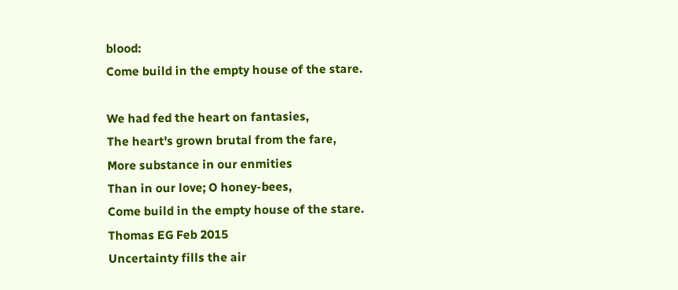blood:
Come build in the empty house of the stare.

We had fed the heart on fantasies,
The heart's grown brutal from the fare,
More substance in our enmities
Than in our love; O honey-bees,
Come build in the empty house of the stare.
Thomas EG Feb 2015
Uncertainty fills the air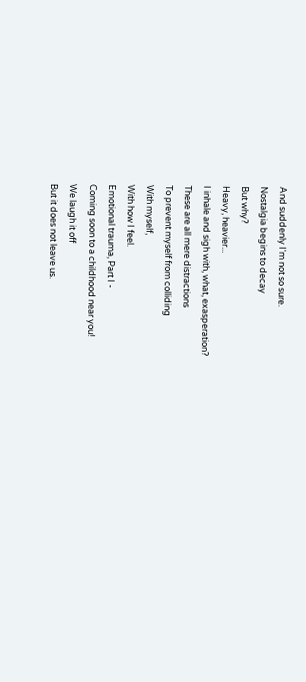And suddenly I'm not so sure.
Nostalgia begins to decay
But why?
Heavy, heavier...
I inhale and sigh with, what, exasperation?
These are all mere distractions
To prevent myself from colliding
With myself,
With how I feel.
Emotional trauma, Part I -
Coming soon to a childhood near you!
We laugh it off
But it does not leave us.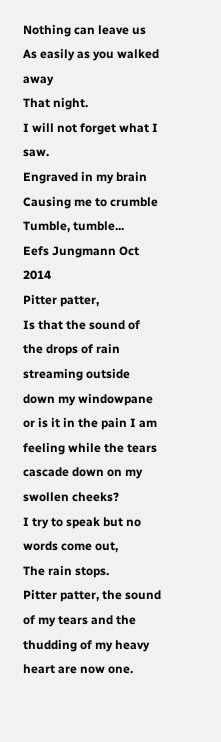Nothing can leave us
As easily as you walked away
That night.
I will not forget what I saw.
Engraved in my brain
Causing me to crumble
Tumble, tumble...
Eefs Jungmann Oct 2014
Pitter patter,
Is that the sound of the drops of rain streaming outside down my windowpane or is it in the pain I am feeling while the tears cascade down on my swollen cheeks?
I try to speak but no words come out,
The rain stops.
Pitter patter, the sound of my tears and the thudding of my heavy heart are now one.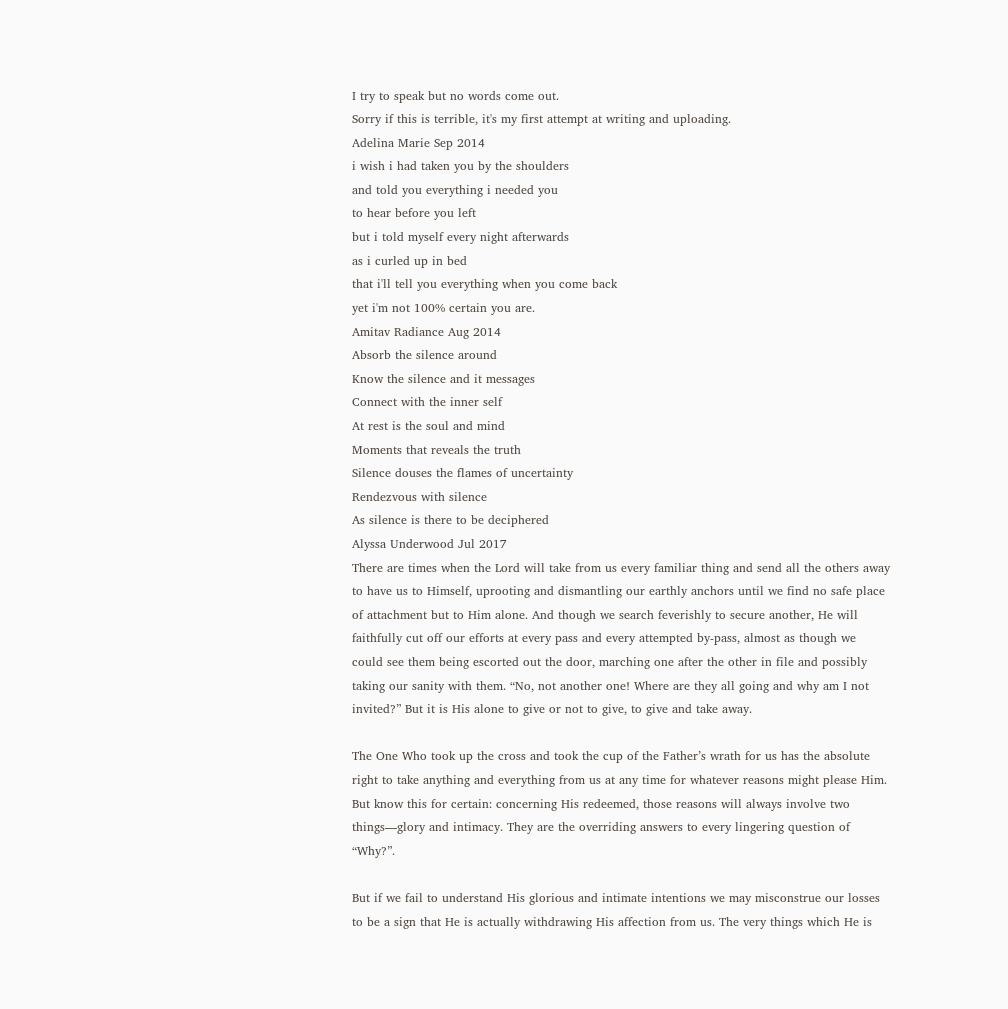I try to speak but no words come out.
Sorry if this is terrible, it's my first attempt at writing and uploading.
Adelina Marie Sep 2014
i wish i had taken you by the shoulders
and told you everything i needed you
to hear before you left
but i told myself every night afterwards
as i curled up in bed
that i'll tell you everything when you come back
yet i'm not 100% certain you are.
Amitav Radiance Aug 2014
Absorb the silence around
Know the silence and it messages
Connect with the inner self
At rest is the soul and mind
Moments that reveals the truth
Silence douses the flames of uncertainty
Rendezvous with silence
As silence is there to be deciphered
Alyssa Underwood Jul 2017
There are times when the Lord will take from us every familiar thing and send all the others away to have us to Himself, uprooting and dismantling our earthly anchors until we find no safe place of attachment but to Him alone. And though we search feverishly to secure another, He will faithfully cut off our efforts at every pass and every attempted by-pass, almost as though we could see them being escorted out the door, marching one after the other in file and possibly taking our sanity with them. “No, not another one! Where are they all going and why am I not invited?” But it is His alone to give or not to give, to give and take away.

The One Who took up the cross and took the cup of the Father’s wrath for us has the absolute right to take anything and everything from us at any time for whatever reasons might please Him. But know this for certain: concerning His redeemed, those reasons will always involve two things—glory and intimacy. They are the overriding answers to every lingering question of “Why?”.

But if we fail to understand His glorious and intimate intentions we may misconstrue our losses to be a sign that He is actually withdrawing His affection from us. The very things which He is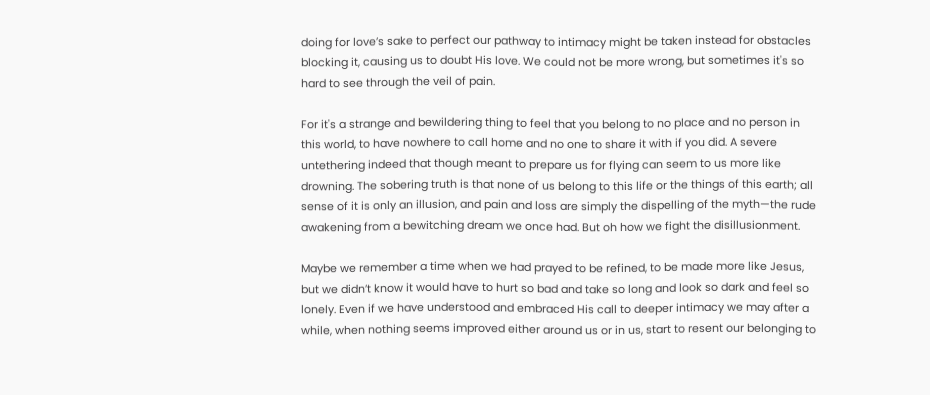doing for love’s sake to perfect our pathway to intimacy might be taken instead for obstacles blocking it, causing us to doubt His love. We could not be more wrong, but sometimes it's so hard to see through the veil of pain.

For it's a strange and bewildering thing to feel that you belong to no place and no person in this world, to have nowhere to call home and no one to share it with if you did. A severe untethering indeed that though meant to prepare us for flying can seem to us more like drowning. The sobering truth is that none of us belong to this life or the things of this earth; all sense of it is only an illusion, and pain and loss are simply the dispelling of the myth—the rude awakening from a bewitching dream we once had. But oh how we fight the disillusionment.

Maybe we remember a time when we had prayed to be refined, to be made more like Jesus, but we didn’t know it would have to hurt so bad and take so long and look so dark and feel so lonely. Even if we have understood and embraced His call to deeper intimacy we may after a while, when nothing seems improved either around us or in us, start to resent our belonging to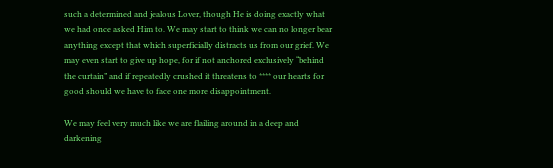such a determined and jealous Lover, though He is doing exactly what we had once asked Him to. We may start to think we can no longer bear anything except that which superficially distracts us from our grief. We may even start to give up hope, for if not anchored exclusively “behind the curtain” and if repeatedly crushed it threatens to **** our hearts for good should we have to face one more disappointment.

We may feel very much like we are flailing around in a deep and darkening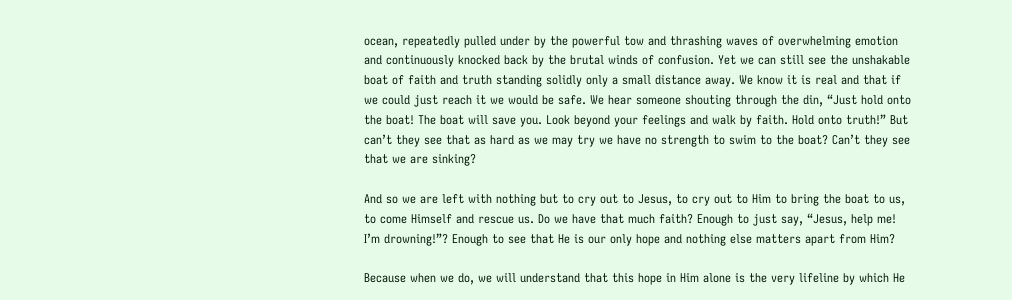ocean, repeatedly pulled under by the powerful tow and thrashing waves of overwhelming emotion and continuously knocked back by the brutal winds of confusion. Yet we can still see the unshakable boat of faith and truth standing solidly only a small distance away. We know it is real and that if we could just reach it we would be safe. We hear someone shouting through the din, “Just hold onto the boat! The boat will save you. Look beyond your feelings and walk by faith. Hold onto truth!” But can’t they see that as hard as we may try we have no strength to swim to the boat? Can’t they see that we are sinking?

And so we are left with nothing but to cry out to Jesus, to cry out to Him to bring the boat to us, to come Himself and rescue us. Do we have that much faith? Enough to just say, “Jesus, help me! I’m drowning!”? Enough to see that He is our only hope and nothing else matters apart from Him?

Because when we do, we will understand that this hope in Him alone is the very lifeline by which He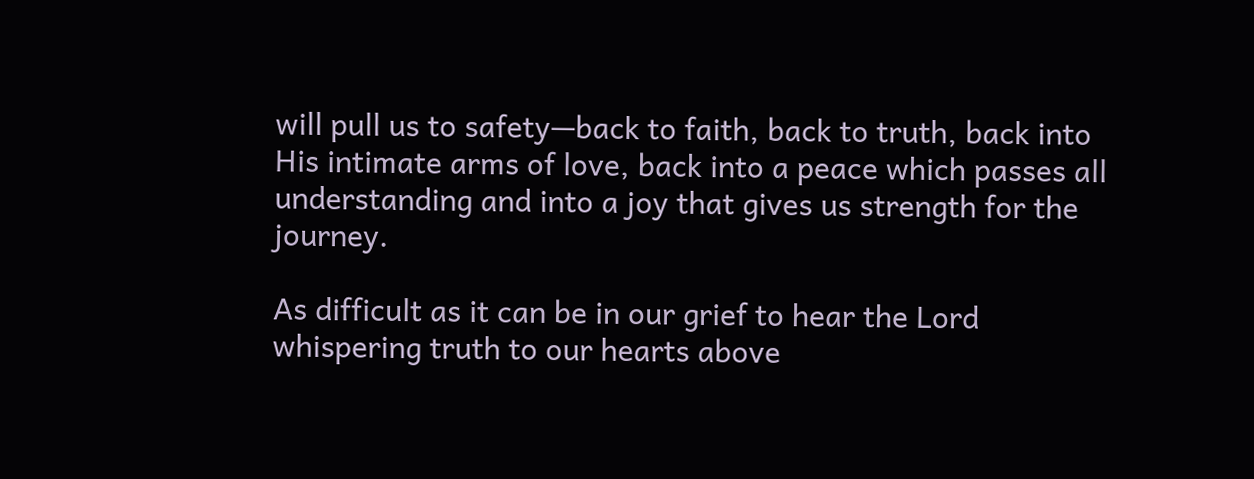will pull us to safety—back to faith, back to truth, back into His intimate arms of love, back into a peace which passes all understanding and into a joy that gives us strength for the journey.

As difficult as it can be in our grief to hear the Lord whispering truth to our hearts above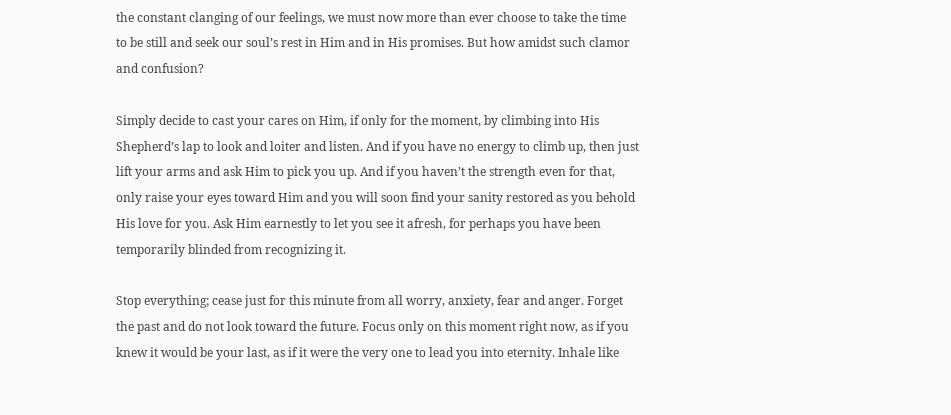the constant clanging of our feelings, we must now more than ever choose to take the time to be still and seek our soul’s rest in Him and in His promises. But how amidst such clamor and confusion?

Simply decide to cast your cares on Him, if only for the moment, by climbing into His Shepherd’s lap to look and loiter and listen. And if you have no energy to climb up, then just lift your arms and ask Him to pick you up. And if you haven’t the strength even for that, only raise your eyes toward Him and you will soon find your sanity restored as you behold His love for you. Ask Him earnestly to let you see it afresh, for perhaps you have been temporarily blinded from recognizing it.

Stop everything; cease just for this minute from all worry, anxiety, fear and anger. Forget the past and do not look toward the future. Focus only on this moment right now, as if you knew it would be your last, as if it were the very one to lead you into eternity. Inhale like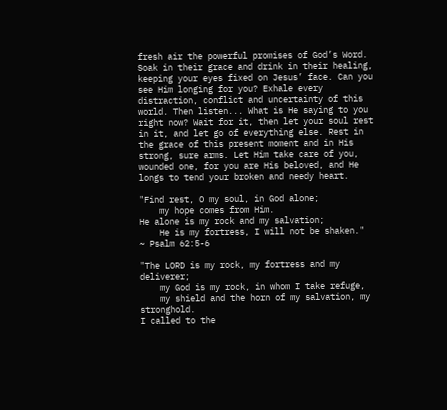fresh air the powerful promises of God’s Word. Soak in their grace and drink in their healing, keeping your eyes fixed on Jesus’ face. Can you see Him longing for you? Exhale every distraction, conflict and uncertainty of this world. Then listen... What is He saying to you right now? Wait for it, then let your soul rest in it, and let go of everything else. Rest in the grace of this present moment and in His strong, sure arms. Let Him take care of you, wounded one, for you are His beloved, and He longs to tend your broken and needy heart.

"Find rest, O my soul, in God alone;
    my hope comes from Him.
He alone is my rock and my salvation;
    He is my fortress, I will not be shaken."
~ Psalm 62:5-6

"The LORD is my rock, my fortress and my deliverer;
    my God is my rock, in whom I take refuge,
    my shield and the horn of my salvation, my stronghold.
I called to the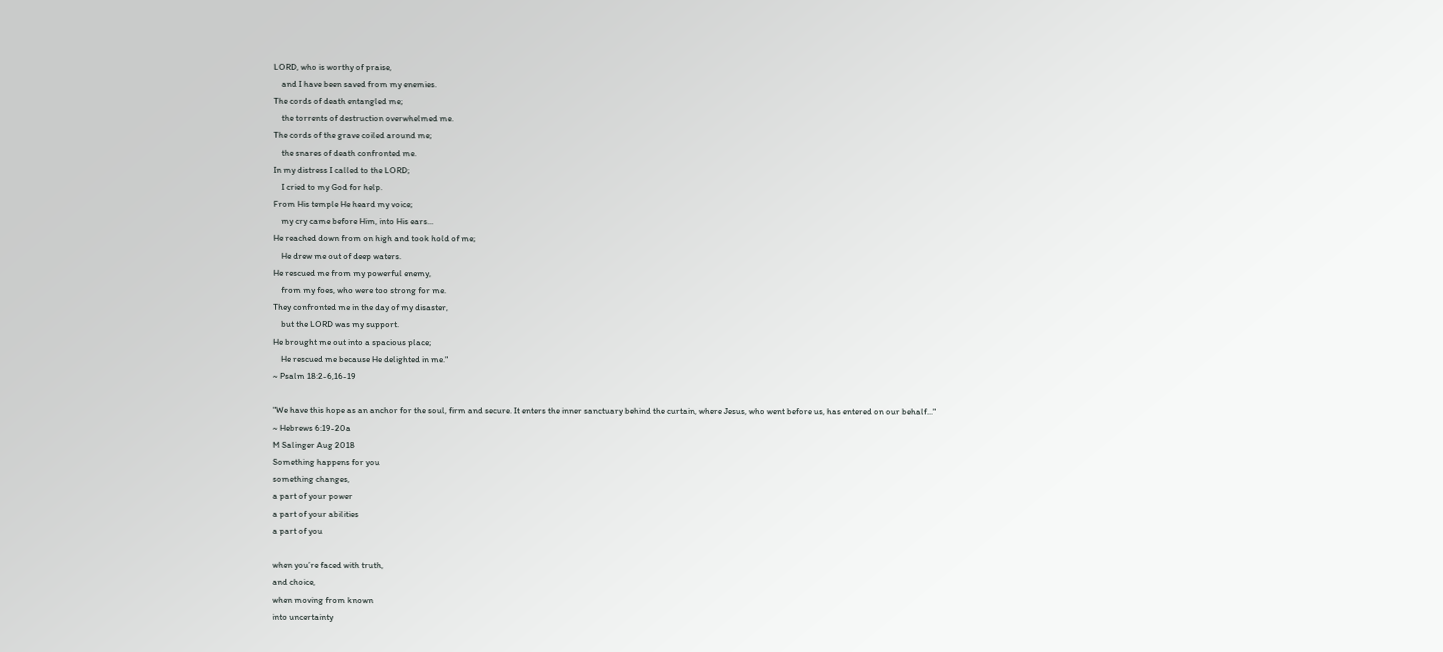LORD, who is worthy of praise,
    and I have been saved from my enemies.
The cords of death entangled me;
    the torrents of destruction overwhelmed me.
The cords of the grave coiled around me;
    the snares of death confronted me.
In my distress I called to the LORD;
    I cried to my God for help.
From His temple He heard my voice;
    my cry came before Him, into His ears...
He reached down from on high and took hold of me;
    He drew me out of deep waters.
He rescued me from my powerful enemy,
    from my foes, who were too strong for me.
They confronted me in the day of my disaster,
    but the LORD was my support.
He brought me out into a spacious place;
    He rescued me because He delighted in me."
~ Psalm 18:2-6,16-19

"We have this hope as an anchor for the soul, firm and secure. It enters the inner sanctuary behind the curtain, where Jesus, who went before us, has entered on our behalf..."
~ Hebrews 6:19-20a
M Salinger Aug 2018
Something happens for you
something changes,
a part of your power
a part of your abilities
a part of you

when you’re faced with truth,
and choice,
when moving from known
into uncertainty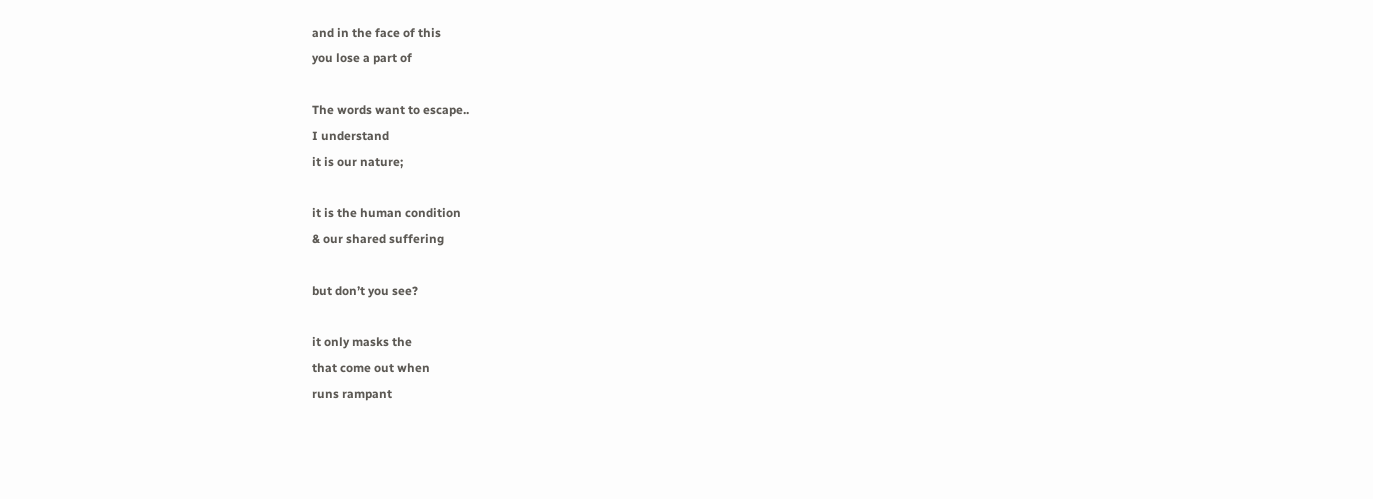and in the face of this
you lose a part of

The words want to escape..
I understand
it is our nature;

it is the human condition
& our shared suffering

but don’t you see?

it only masks the
that come out when
runs rampant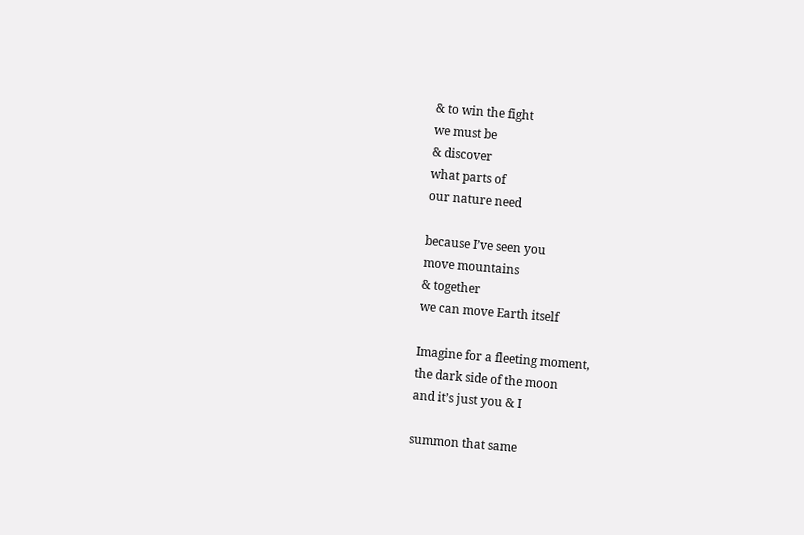& to win the fight
we must be
& discover
what parts of
our nature need

because I’ve seen you
move mountains
& together
we can move Earth itself

Imagine for a fleeting moment,
the dark side of the moon
and it’s just you & I

summon that same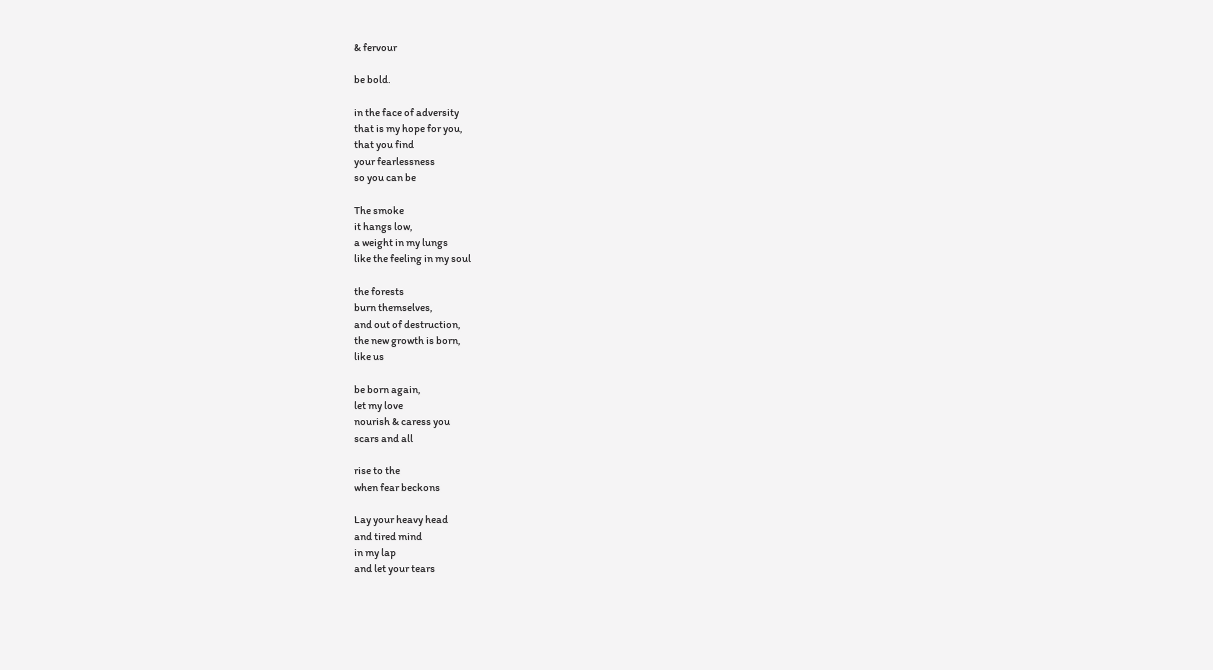& fervour

be bold.

in the face of adversity
that is my hope for you,
that you find
your fearlessness
so you can be

The smoke
it hangs low,
a weight in my lungs
like the feeling in my soul

the forests
burn themselves,
and out of destruction,
the new growth is born,
like us

be born again,
let my love
nourish & caress you
scars and all

rise to the
when fear beckons

Lay your heavy head
and tired mind
in my lap
and let your tears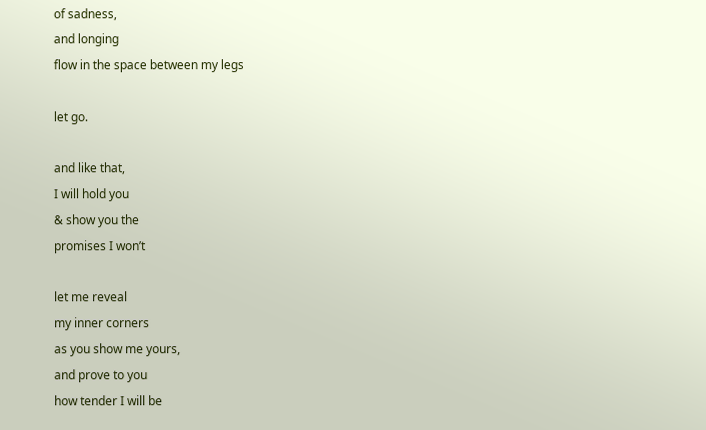of sadness,
and longing
flow in the space between my legs

let go.

and like that,
I will hold you
& show you the
promises I won’t

let me reveal
my inner corners
as you show me yours,
and prove to you
how tender I will be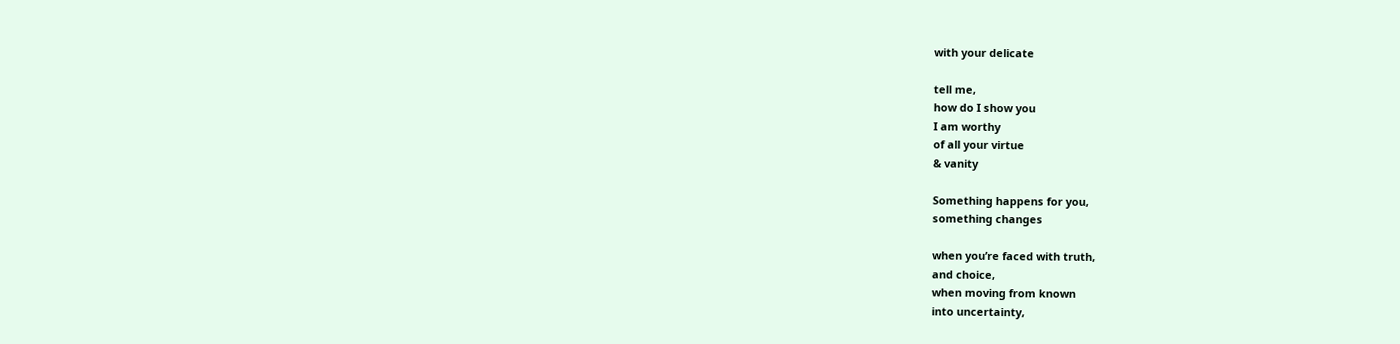with your delicate

tell me,
how do I show you
I am worthy
of all your virtue
& vanity

Something happens for you,
something changes

when you’re faced with truth,
and choice,
when moving from known
into uncertainty,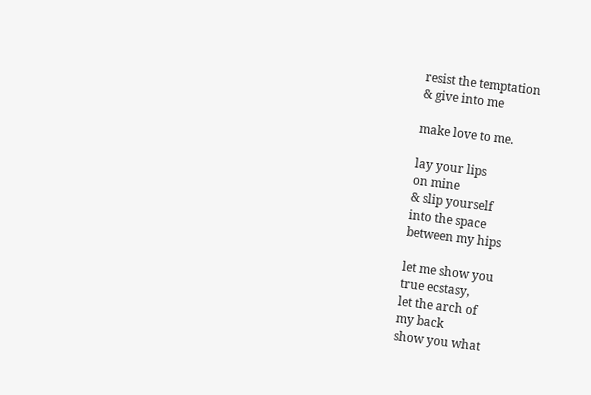resist the temptation
& give into me

make love to me.

lay your lips
on mine
& slip yourself
into the space
between my hips

let me show you
true ecstasy,
let the arch of
my back
show you what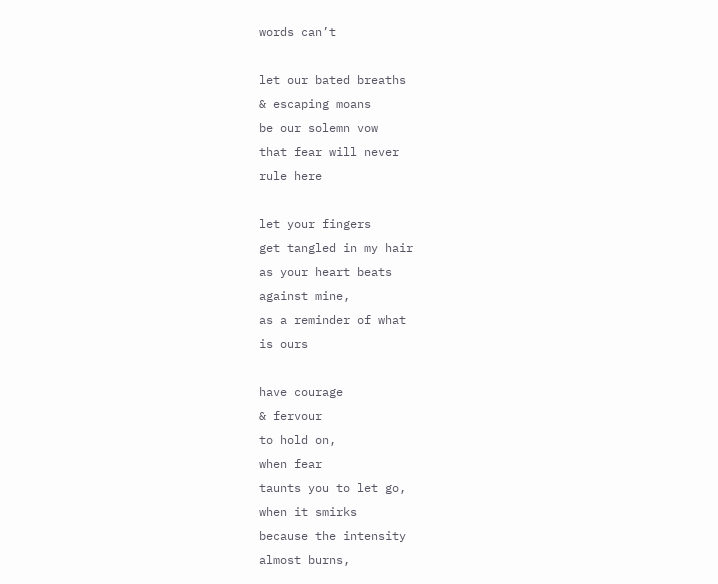words can’t

let our bated breaths
& escaping moans
be our solemn vow
that fear will never
rule here

let your fingers
get tangled in my hair
as your heart beats
against mine,
as a reminder of what
is ours

have courage
& fervour
to hold on,
when fear
taunts you to let go,
when it smirks
because the intensity
almost burns,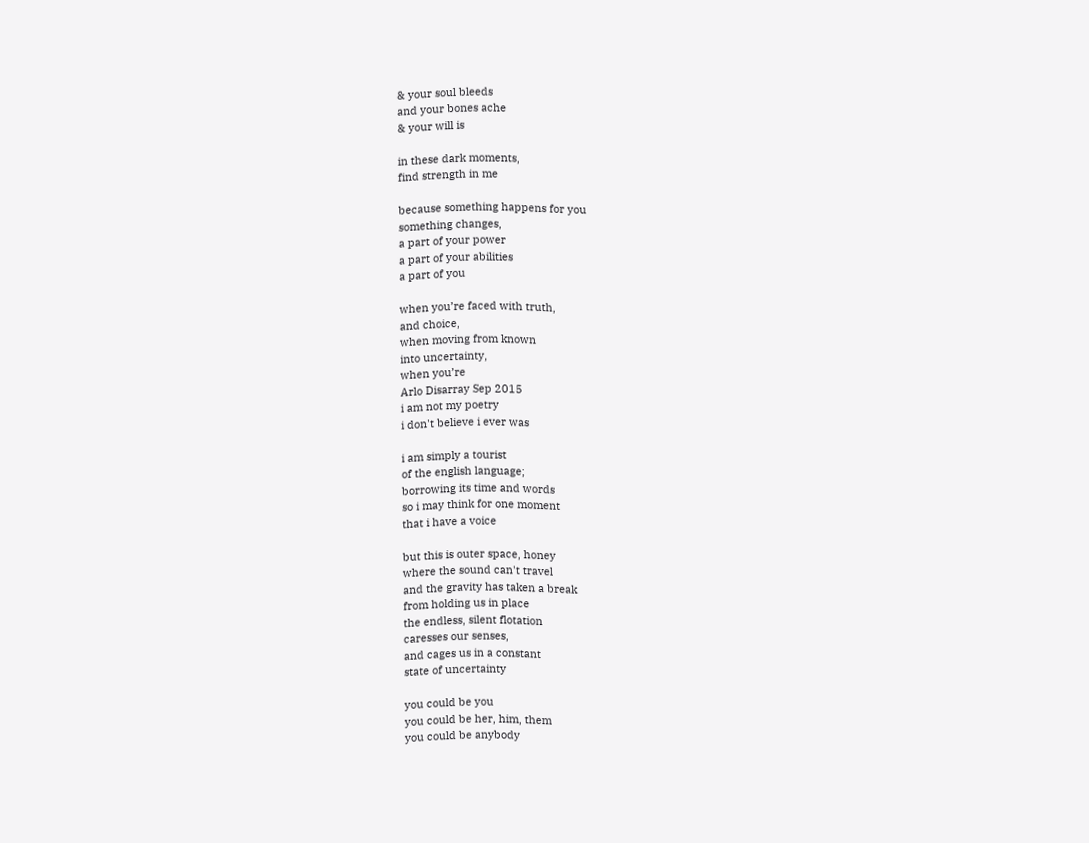& your soul bleeds
and your bones ache
& your will is

in these dark moments,
find strength in me

because something happens for you
something changes,
a part of your power
a part of your abilities
a part of you

when you’re faced with truth,
and choice,
when moving from known
into uncertainty,
when you’re
Arlo Disarray Sep 2015
i am not my poetry
i don't believe i ever was

i am simply a tourist
of the english language;
borrowing its time and words
so i may think for one moment
that i have a voice

but this is outer space, honey
where the sound can't travel
and the gravity has taken a break
from holding us in place
the endless, silent flotation
caresses our senses,
and cages us in a constant
state of uncertainty

you could be you
you could be her, him, them
you could be anybody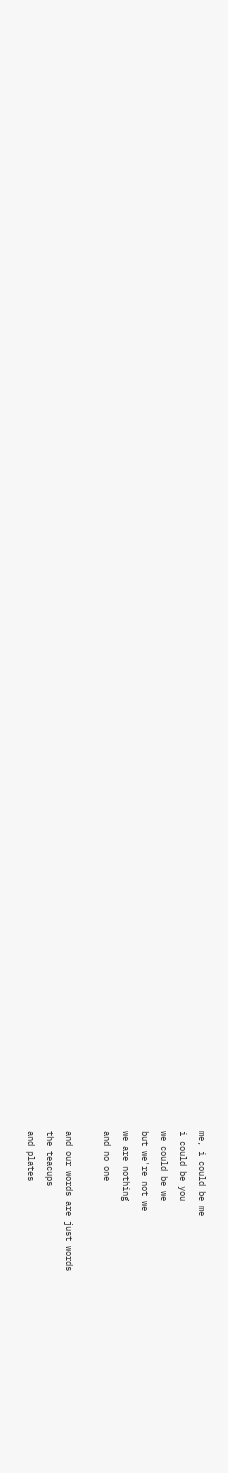me, i could be me
i could be you
we could be we
but we're not we
we are nothing
and no one

and our words are just words
the teacups
and plates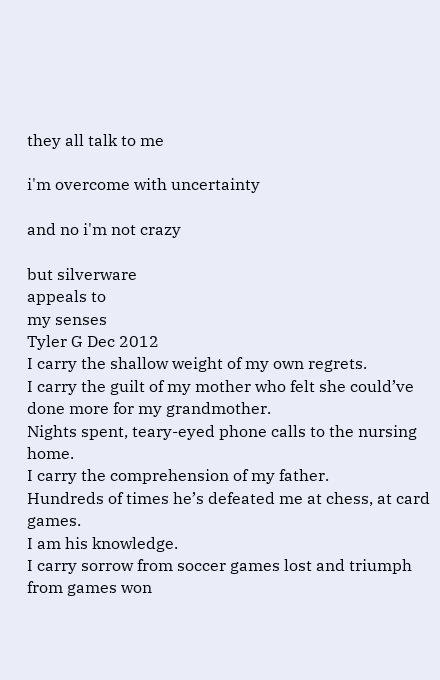they all talk to me

i'm overcome with uncertainty

and no i'm not crazy

but silverware
appeals to
my senses
Tyler G Dec 2012
I carry the shallow weight of my own regrets.
I carry the guilt of my mother who felt she could’ve done more for my grandmother.
Nights spent, teary-eyed phone calls to the nursing home.
I carry the comprehension of my father.
Hundreds of times he’s defeated me at chess, at card games.
I am his knowledge.
I carry sorrow from soccer games lost and triumph from games won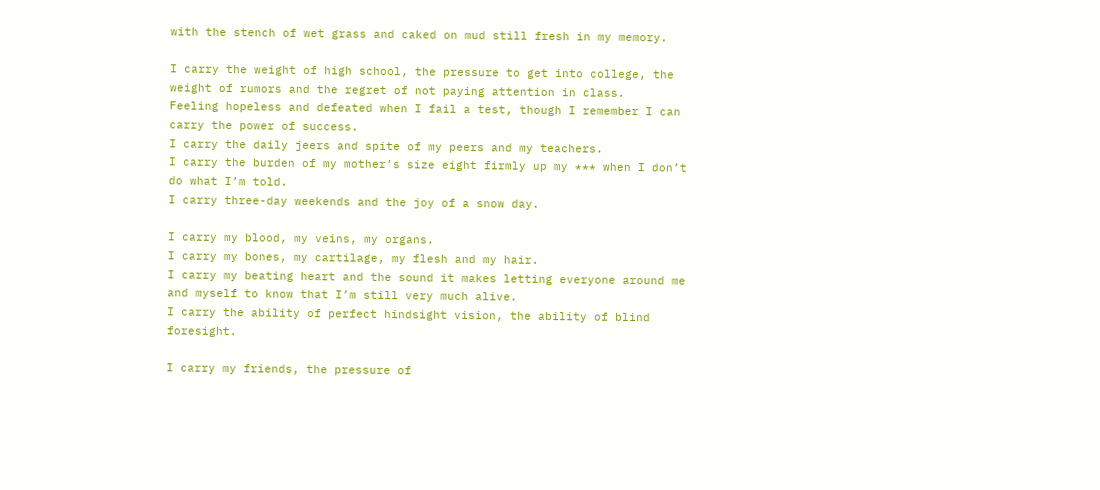with the stench of wet grass and caked on mud still fresh in my memory.

I carry the weight of high school, the pressure to get into college, the weight of rumors and the regret of not paying attention in class.
Feeling hopeless and defeated when I fail a test, though I remember I can carry the power of success.
I carry the daily jeers and spite of my peers and my teachers.
I carry the burden of my mother’s size eight firmly up my *** when I don’t do what I’m told.
I carry three-day weekends and the joy of a snow day.

I carry my blood, my veins, my organs.
I carry my bones, my cartilage, my flesh and my hair.
I carry my beating heart and the sound it makes letting everyone around me and myself to know that I’m still very much alive.
I carry the ability of perfect hindsight vision, the ability of blind foresight.

I carry my friends, the pressure of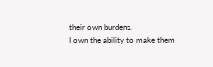their own burdens.
I own the ability to make them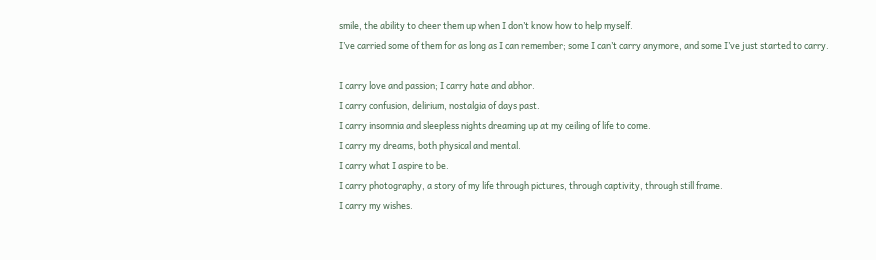smile, the ability to cheer them up when I don’t know how to help myself.
I’ve carried some of them for as long as I can remember; some I can’t carry anymore, and some I’ve just started to carry.

I carry love and passion; I carry hate and abhor.
I carry confusion, delirium, nostalgia of days past.
I carry insomnia and sleepless nights dreaming up at my ceiling of life to come.
I carry my dreams, both physical and mental.
I carry what I aspire to be.
I carry photography, a story of my life through pictures, through captivity, through still frame.
I carry my wishes.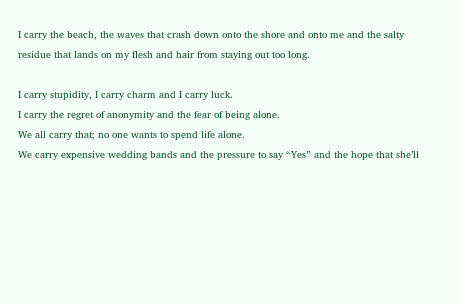I carry the beach, the waves that crash down onto the shore and onto me and the salty residue that lands on my flesh and hair from staying out too long.

I carry stupidity, I carry charm and I carry luck.
I carry the regret of anonymity and the fear of being alone.
We all carry that; no one wants to spend life alone.
We carry expensive wedding bands and the pressure to say “Yes” and the hope that she’ll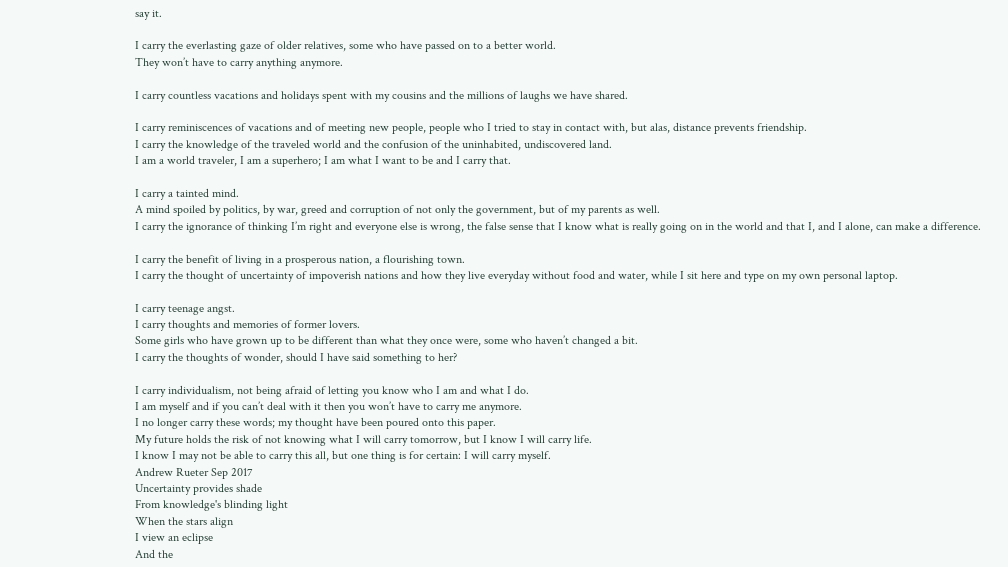say it.

I carry the everlasting gaze of older relatives, some who have passed on to a better world.
They won’t have to carry anything anymore.

I carry countless vacations and holidays spent with my cousins and the millions of laughs we have shared.

I carry reminiscences of vacations and of meeting new people, people who I tried to stay in contact with, but alas, distance prevents friendship.
I carry the knowledge of the traveled world and the confusion of the uninhabited, undiscovered land.
I am a world traveler, I am a superhero; I am what I want to be and I carry that.

I carry a tainted mind.
A mind spoiled by politics, by war, greed and corruption of not only the government, but of my parents as well.
I carry the ignorance of thinking I’m right and everyone else is wrong, the false sense that I know what is really going on in the world and that I, and I alone, can make a difference.

I carry the benefit of living in a prosperous nation, a flourishing town.
I carry the thought of uncertainty of impoverish nations and how they live everyday without food and water, while I sit here and type on my own personal laptop.

I carry teenage angst.
I carry thoughts and memories of former lovers.
Some girls who have grown up to be different than what they once were, some who haven’t changed a bit.
I carry the thoughts of wonder, should I have said something to her?

I carry individualism, not being afraid of letting you know who I am and what I do.
I am myself and if you can’t deal with it then you won’t have to carry me anymore.
I no longer carry these words; my thought have been poured onto this paper.
My future holds the risk of not knowing what I will carry tomorrow, but I know I will carry life.
I know I may not be able to carry this all, but one thing is for certain: I will carry myself.
Andrew Rueter Sep 2017
Uncertainty provides shade
From knowledge's blinding light
When the stars align
I view an eclipse
And the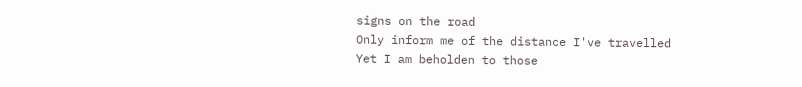signs on the road
Only inform me of the distance I've travelled
Yet I am beholden to those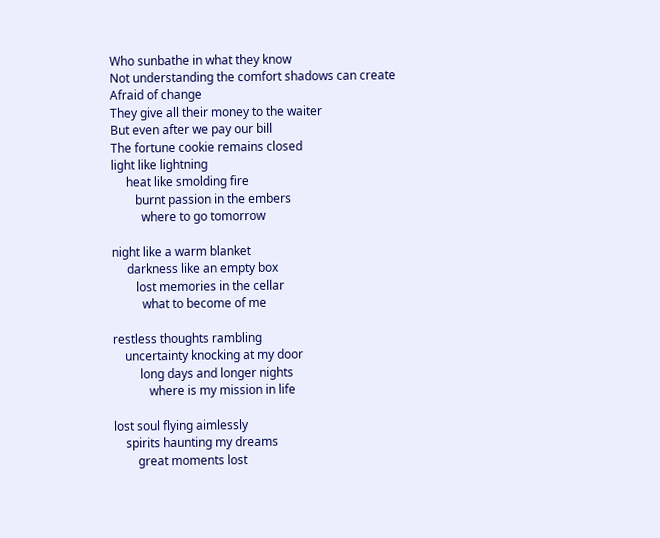Who sunbathe in what they know
Not understanding the comfort shadows can create
Afraid of change
They give all their money to the waiter
But even after we pay our bill
The fortune cookie remains closed
light like lightning
     heat like smolding fire
        burnt passion in the embers
          where to go tomorrow

night like a warm blanket
     darkness like an empty box
        lost memories in the cellar
          what to become of me

restless thoughts rambling
    uncertainty knocking at my door
         long days and longer nights
            where is my mission in life

lost soul flying aimlessly
    spirits haunting my dreams
        great moments lost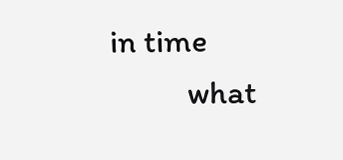in time
           what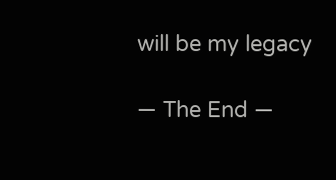will be my legacy

— The End —